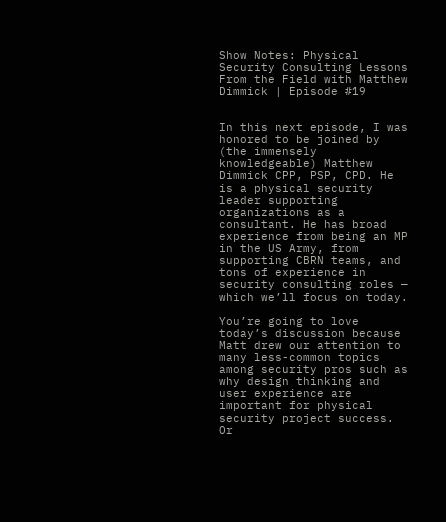Show Notes: Physical Security Consulting Lessons From the Field with Matthew Dimmick | Episode #19


In this next episode, I was honored to be joined by (the immensely knowledgeable) Matthew Dimmick CPP, PSP, CPD. He is a physical security leader supporting organizations as a consultant. He has broad experience from being an MP in the US Army, from supporting CBRN teams, and tons of experience in security consulting roles — which we’ll focus on today.

You’re going to love today’s discussion because Matt drew our attention to many less-common topics among security pros such as why design thinking and user experience are important for physical security project success. Or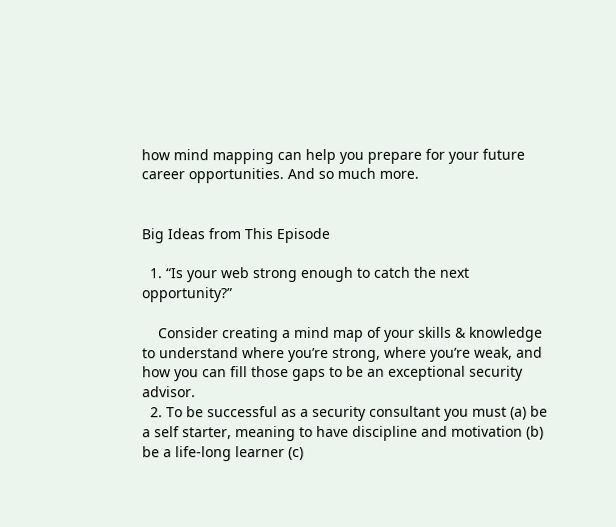how mind mapping can help you prepare for your future career opportunities. And so much more.


Big Ideas from This Episode

  1. “Is your web strong enough to catch the next opportunity?”

    Consider creating a mind map of your skills & knowledge to understand where you’re strong, where you’re weak, and how you can fill those gaps to be an exceptional security advisor.
  2. To be successful as a security consultant you must (a) be a self starter, meaning to have discipline and motivation (b) be a life-long learner (c)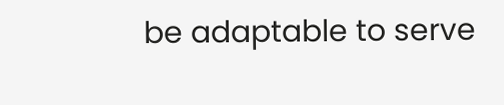be adaptable to serve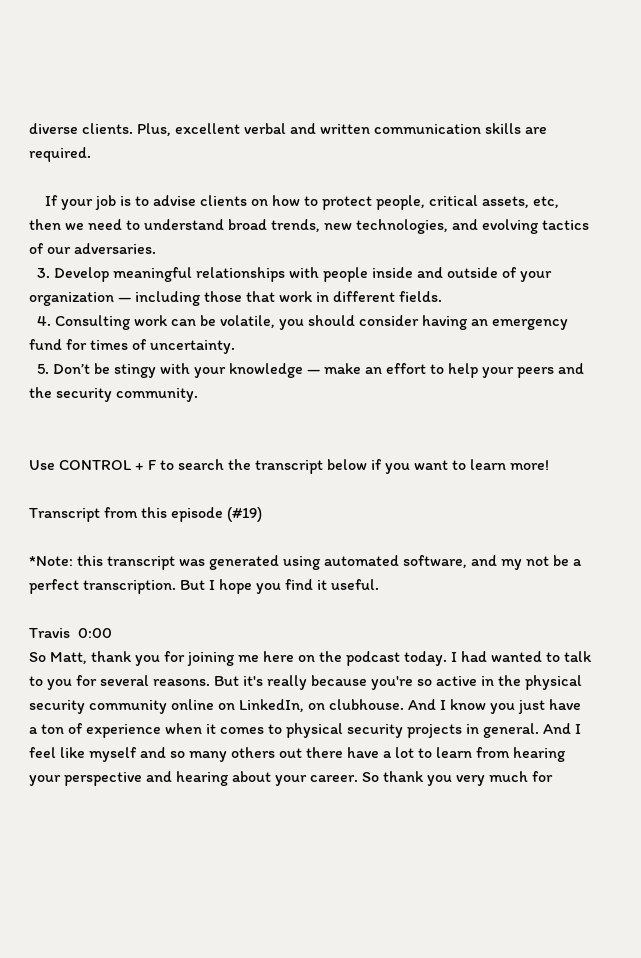diverse clients. Plus, excellent verbal and written communication skills are required.

    If your job is to advise clients on how to protect people, critical assets, etc, then we need to understand broad trends, new technologies, and evolving tactics of our adversaries.
  3. Develop meaningful relationships with people inside and outside of your organization — including those that work in different fields.
  4. Consulting work can be volatile, you should consider having an emergency fund for times of uncertainty.
  5. Don’t be stingy with your knowledge — make an effort to help your peers and the security community.


Use CONTROL + F to search the transcript below if you want to learn more!

Transcript from this episode (#19)

*Note: this transcript was generated using automated software, and my not be a perfect transcription. But I hope you find it useful.

Travis  0:00
So Matt, thank you for joining me here on the podcast today. I had wanted to talk to you for several reasons. But it's really because you're so active in the physical security community online on LinkedIn, on clubhouse. And I know you just have a ton of experience when it comes to physical security projects in general. And I feel like myself and so many others out there have a lot to learn from hearing your perspective and hearing about your career. So thank you very much for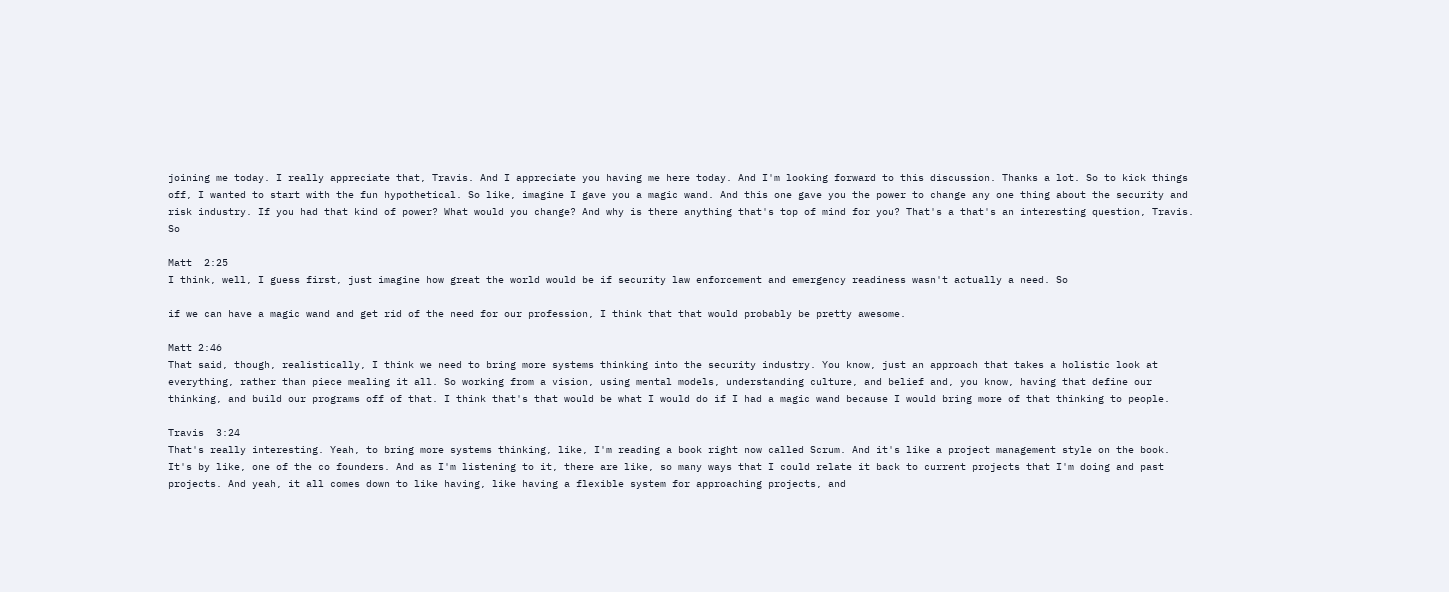joining me today. I really appreciate that, Travis. And I appreciate you having me here today. And I'm looking forward to this discussion. Thanks a lot. So to kick things off, I wanted to start with the fun hypothetical. So like, imagine I gave you a magic wand. And this one gave you the power to change any one thing about the security and risk industry. If you had that kind of power? What would you change? And why is there anything that's top of mind for you? That's a that's an interesting question, Travis. So

Matt  2:25
I think, well, I guess first, just imagine how great the world would be if security law enforcement and emergency readiness wasn't actually a need. So

if we can have a magic wand and get rid of the need for our profession, I think that that would probably be pretty awesome.

Matt 2:46
That said, though, realistically, I think we need to bring more systems thinking into the security industry. You know, just an approach that takes a holistic look at everything, rather than piece mealing it all. So working from a vision, using mental models, understanding culture, and belief and, you know, having that define our thinking, and build our programs off of that. I think that's that would be what I would do if I had a magic wand because I would bring more of that thinking to people.

Travis  3:24
That's really interesting. Yeah, to bring more systems thinking, like, I'm reading a book right now called Scrum. And it's like a project management style on the book. It's by like, one of the co founders. And as I'm listening to it, there are like, so many ways that I could relate it back to current projects that I'm doing and past projects. And yeah, it all comes down to like having, like having a flexible system for approaching projects, and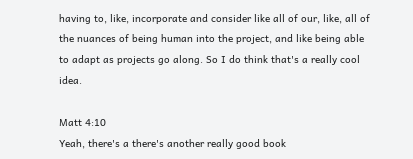having to, like, incorporate and consider like all of our, like, all of the nuances of being human into the project, and like being able to adapt as projects go along. So I do think that's a really cool idea.

Matt 4:10
Yeah, there's a there's another really good book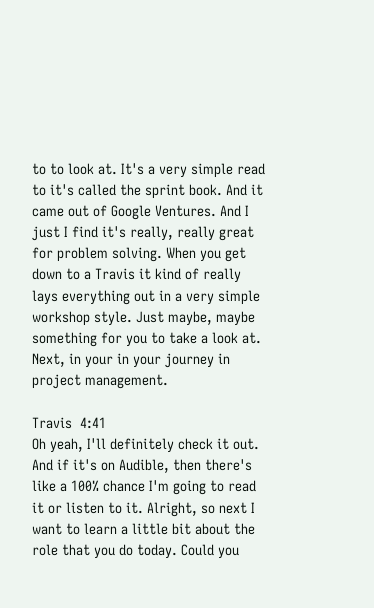to to look at. It's a very simple read to it's called the sprint book. And it came out of Google Ventures. And I just I find it's really, really great for problem solving. When you get down to a Travis it kind of really lays everything out in a very simple workshop style. Just maybe, maybe something for you to take a look at. Next, in your in your journey in project management.

Travis  4:41
Oh yeah, I'll definitely check it out. And if it's on Audible, then there's like a 100% chance I'm going to read it or listen to it. Alright, so next I want to learn a little bit about the role that you do today. Could you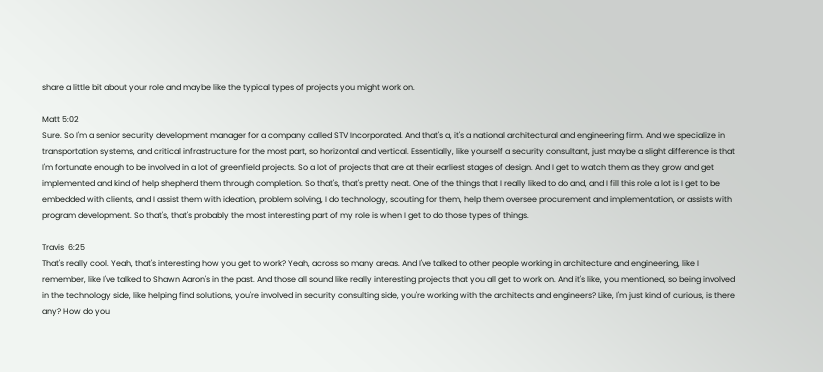share a little bit about your role and maybe like the typical types of projects you might work on.

Matt 5:02
Sure. So I'm a senior security development manager for a company called STV Incorporated. And that's a, it's a national architectural and engineering firm. And we specialize in transportation systems, and critical infrastructure for the most part, so horizontal and vertical. Essentially, like yourself a security consultant, just maybe a slight difference is that I'm fortunate enough to be involved in a lot of greenfield projects. So a lot of projects that are at their earliest stages of design. And I get to watch them as they grow and get implemented and kind of help shepherd them through completion. So that's, that's pretty neat. One of the things that I really liked to do and, and I fill this role a lot is I get to be embedded with clients, and I assist them with ideation, problem solving, I do technology, scouting for them, help them oversee procurement and implementation, or assists with program development. So that's, that's probably the most interesting part of my role is when I get to do those types of things.

Travis  6:25
That's really cool. Yeah, that's interesting how you get to work? Yeah, across so many areas. And I've talked to other people working in architecture and engineering, like I remember, like I've talked to Shawn Aaron's in the past. And those all sound like really interesting projects that you all get to work on. And it's like, you mentioned, so being involved in the technology side, like helping find solutions, you're involved in security consulting side, you're working with the architects and engineers? Like, I'm just kind of curious, is there any? How do you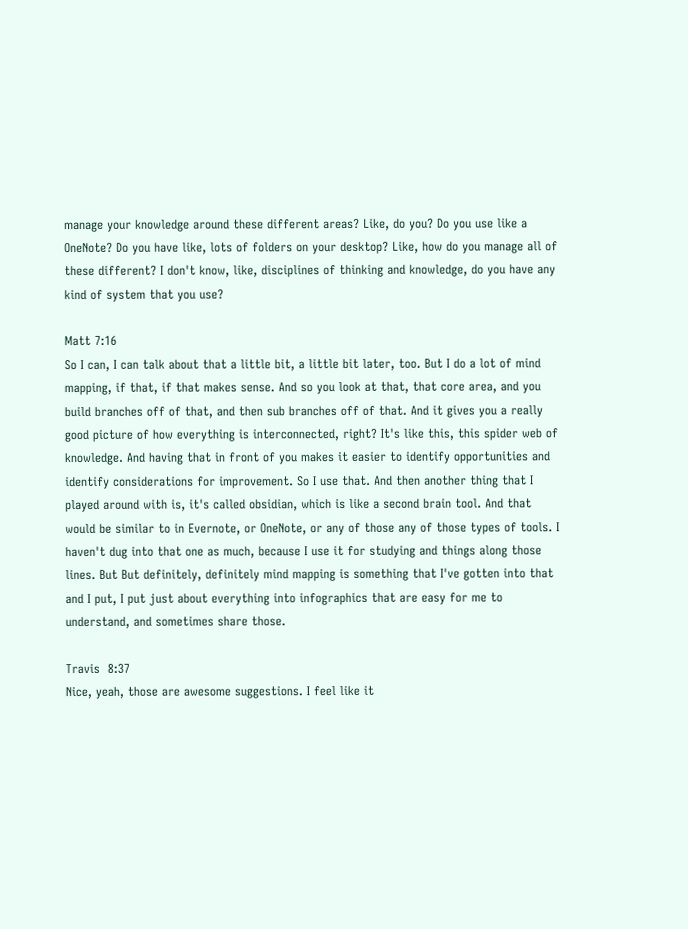manage your knowledge around these different areas? Like, do you? Do you use like a OneNote? Do you have like, lots of folders on your desktop? Like, how do you manage all of these different? I don't know, like, disciplines of thinking and knowledge, do you have any kind of system that you use?

Matt 7:16
So I can, I can talk about that a little bit, a little bit later, too. But I do a lot of mind mapping, if that, if that makes sense. And so you look at that, that core area, and you build branches off of that, and then sub branches off of that. And it gives you a really good picture of how everything is interconnected, right? It's like this, this spider web of knowledge. And having that in front of you makes it easier to identify opportunities and identify considerations for improvement. So I use that. And then another thing that I played around with is, it's called obsidian, which is like a second brain tool. And that would be similar to in Evernote, or OneNote, or any of those any of those types of tools. I haven't dug into that one as much, because I use it for studying and things along those lines. But But definitely, definitely mind mapping is something that I've gotten into that and I put, I put just about everything into infographics that are easy for me to understand, and sometimes share those.

Travis  8:37
Nice, yeah, those are awesome suggestions. I feel like it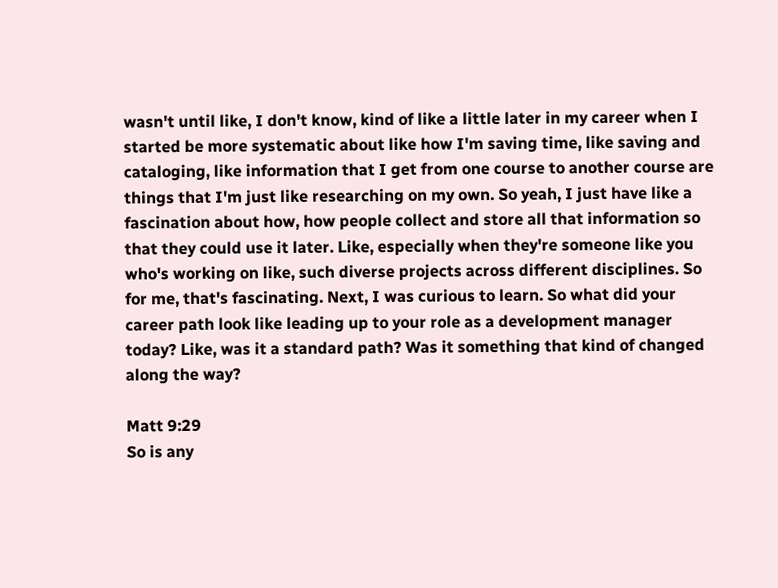wasn't until like, I don't know, kind of like a little later in my career when I started be more systematic about like how I'm saving time, like saving and cataloging, like information that I get from one course to another course are things that I'm just like researching on my own. So yeah, I just have like a fascination about how, how people collect and store all that information so that they could use it later. Like, especially when they're someone like you who's working on like, such diverse projects across different disciplines. So for me, that's fascinating. Next, I was curious to learn. So what did your career path look like leading up to your role as a development manager today? Like, was it a standard path? Was it something that kind of changed along the way?

Matt 9:29
So is any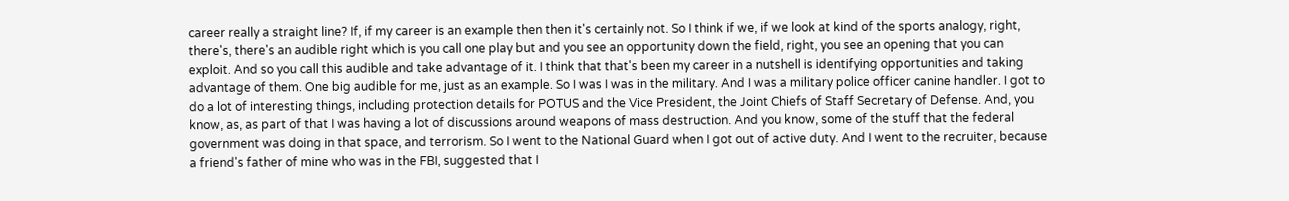career really a straight line? If, if my career is an example then then it's certainly not. So I think if we, if we look at kind of the sports analogy, right, there's, there's an audible right which is you call one play but and you see an opportunity down the field, right, you see an opening that you can exploit. And so you call this audible and take advantage of it. I think that that's been my career in a nutshell is identifying opportunities and taking advantage of them. One big audible for me, just as an example. So I was I was in the military. And I was a military police officer canine handler. I got to do a lot of interesting things, including protection details for POTUS and the Vice President, the Joint Chiefs of Staff Secretary of Defense. And, you know, as, as part of that I was having a lot of discussions around weapons of mass destruction. And you know, some of the stuff that the federal government was doing in that space, and terrorism. So I went to the National Guard when I got out of active duty. And I went to the recruiter, because a friend's father of mine who was in the FBI, suggested that I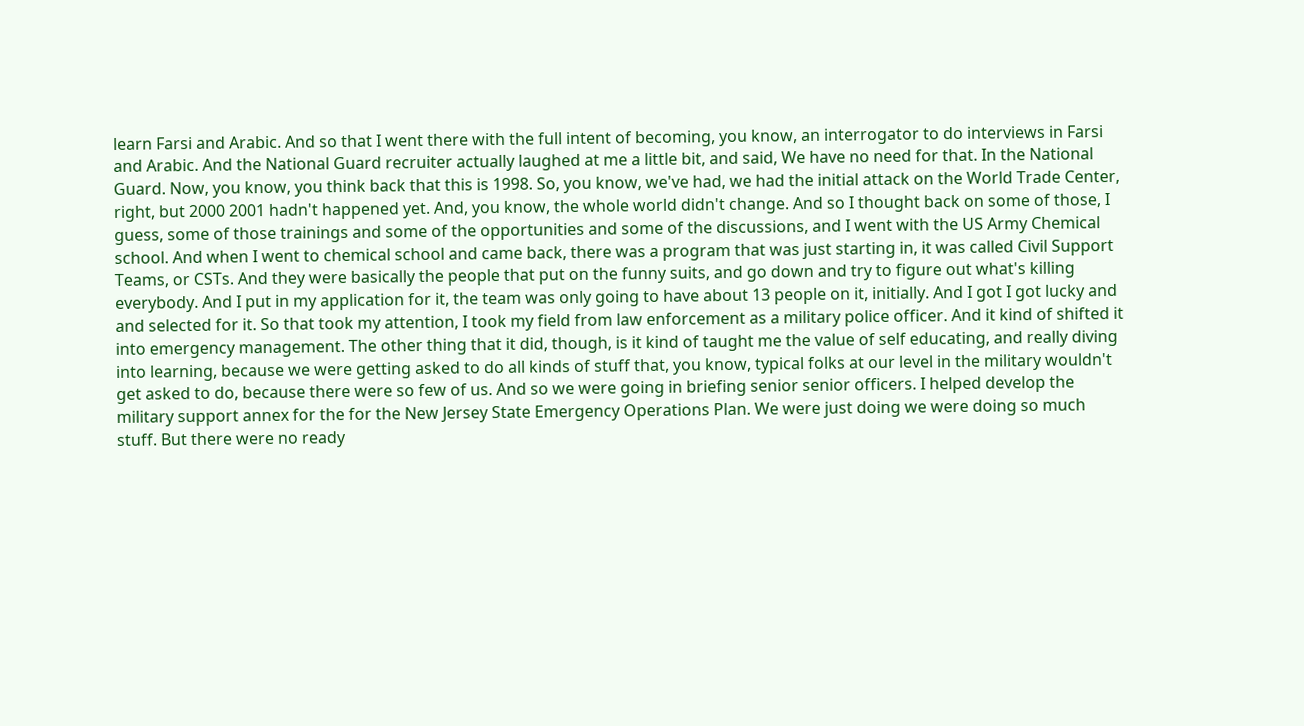learn Farsi and Arabic. And so that I went there with the full intent of becoming, you know, an interrogator to do interviews in Farsi and Arabic. And the National Guard recruiter actually laughed at me a little bit, and said, We have no need for that. In the National Guard. Now, you know, you think back that this is 1998. So, you know, we've had, we had the initial attack on the World Trade Center, right, but 2000 2001 hadn't happened yet. And, you know, the whole world didn't change. And so I thought back on some of those, I guess, some of those trainings and some of the opportunities and some of the discussions, and I went with the US Army Chemical school. And when I went to chemical school and came back, there was a program that was just starting in, it was called Civil Support Teams, or CSTs. And they were basically the people that put on the funny suits, and go down and try to figure out what's killing everybody. And I put in my application for it, the team was only going to have about 13 people on it, initially. And I got I got lucky and and selected for it. So that took my attention, I took my field from law enforcement as a military police officer. And it kind of shifted it into emergency management. The other thing that it did, though, is it kind of taught me the value of self educating, and really diving into learning, because we were getting asked to do all kinds of stuff that, you know, typical folks at our level in the military wouldn't get asked to do, because there were so few of us. And so we were going in briefing senior senior officers. I helped develop the military support annex for the for the New Jersey State Emergency Operations Plan. We were just doing we were doing so much stuff. But there were no ready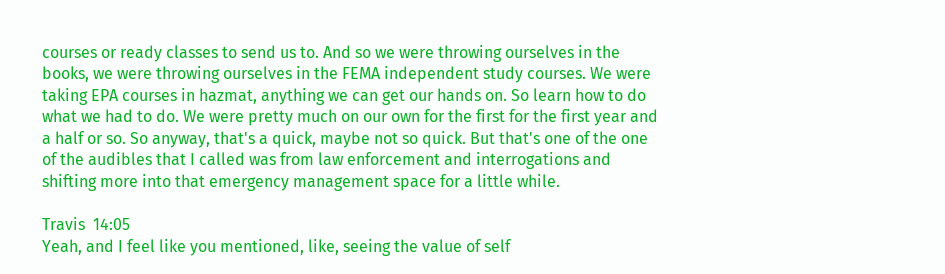courses or ready classes to send us to. And so we were throwing ourselves in the books, we were throwing ourselves in the FEMA independent study courses. We were taking EPA courses in hazmat, anything we can get our hands on. So learn how to do what we had to do. We were pretty much on our own for the first for the first year and a half or so. So anyway, that's a quick, maybe not so quick. But that's one of the one of the audibles that I called was from law enforcement and interrogations and shifting more into that emergency management space for a little while.

Travis  14:05
Yeah, and I feel like you mentioned, like, seeing the value of self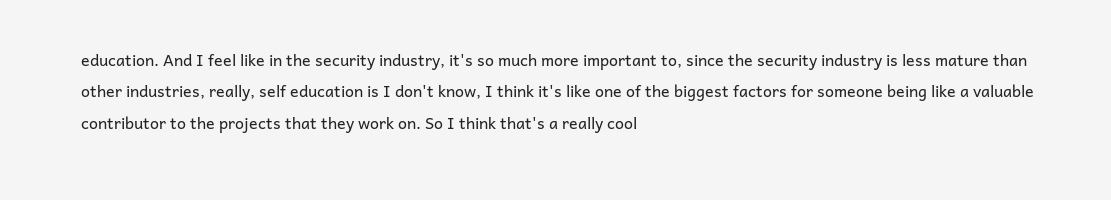education. And I feel like in the security industry, it's so much more important to, since the security industry is less mature than other industries, really, self education is I don't know, I think it's like one of the biggest factors for someone being like a valuable contributor to the projects that they work on. So I think that's a really cool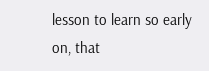lesson to learn so early on, that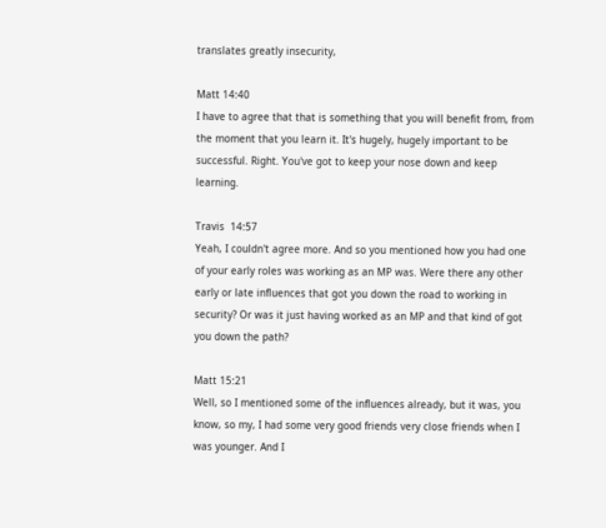translates greatly insecurity,

Matt 14:40
I have to agree that that is something that you will benefit from, from the moment that you learn it. It's hugely, hugely important to be successful. Right. You've got to keep your nose down and keep learning.

Travis  14:57
Yeah, I couldn't agree more. And so you mentioned how you had one of your early roles was working as an MP was. Were there any other early or late influences that got you down the road to working in security? Or was it just having worked as an MP and that kind of got you down the path?

Matt 15:21
Well, so I mentioned some of the influences already, but it was, you know, so my, I had some very good friends very close friends when I was younger. And I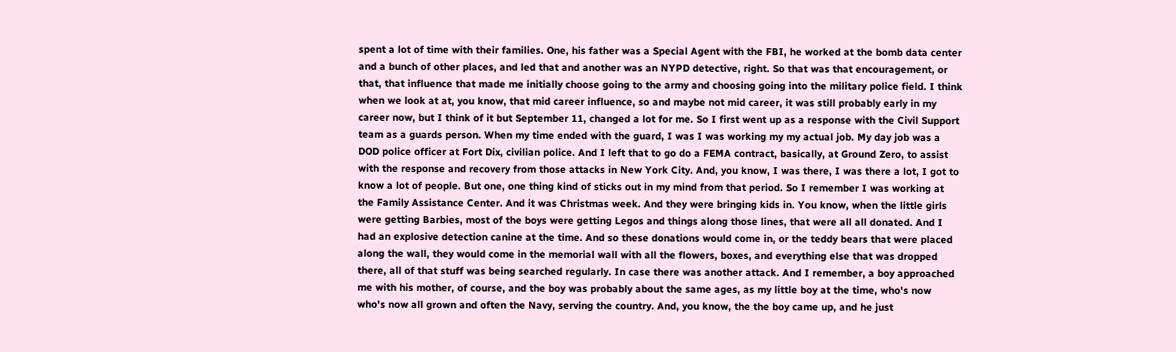spent a lot of time with their families. One, his father was a Special Agent with the FBI, he worked at the bomb data center and a bunch of other places, and led that and another was an NYPD detective, right. So that was that encouragement, or that, that influence that made me initially choose going to the army and choosing going into the military police field. I think when we look at at, you know, that mid career influence, so and maybe not mid career, it was still probably early in my career now, but I think of it but September 11, changed a lot for me. So I first went up as a response with the Civil Support team as a guards person. When my time ended with the guard, I was I was working my my actual job. My day job was a DOD police officer at Fort Dix, civilian police. And I left that to go do a FEMA contract, basically, at Ground Zero, to assist with the response and recovery from those attacks in New York City. And, you know, I was there, I was there a lot, I got to know a lot of people. But one, one thing kind of sticks out in my mind from that period. So I remember I was working at the Family Assistance Center. And it was Christmas week. And they were bringing kids in. You know, when the little girls were getting Barbies, most of the boys were getting Legos and things along those lines, that were all all donated. And I had an explosive detection canine at the time. And so these donations would come in, or the teddy bears that were placed along the wall, they would come in the memorial wall with all the flowers, boxes, and everything else that was dropped there, all of that stuff was being searched regularly. In case there was another attack. And I remember, a boy approached me with his mother, of course, and the boy was probably about the same ages, as my little boy at the time, who's now who's now all grown and often the Navy, serving the country. And, you know, the the boy came up, and he just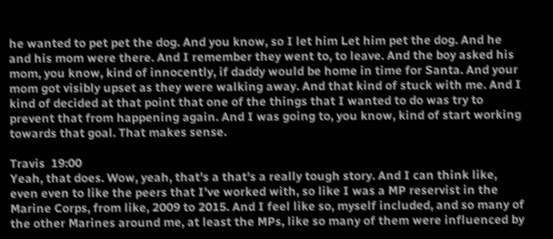he wanted to pet pet the dog. And you know, so I let him Let him pet the dog. And he and his mom were there. And I remember they went to, to leave. And the boy asked his mom, you know, kind of innocently, if daddy would be home in time for Santa. And your mom got visibly upset as they were walking away. And that kind of stuck with me. And I kind of decided at that point that one of the things that I wanted to do was try to prevent that from happening again. And I was going to, you know, kind of start working towards that goal. That makes sense.

Travis  19:00
Yeah, that does. Wow, yeah, that's a that's a really tough story. And I can think like, even even to like the peers that I've worked with, so like I was a MP reservist in the Marine Corps, from like, 2009 to 2015. And I feel like so, myself included, and so many of the other Marines around me, at least the MPs, like so many of them were influenced by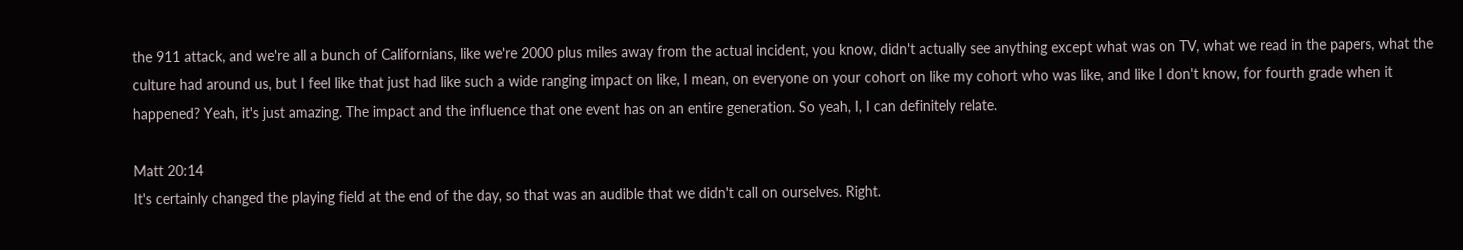the 911 attack, and we're all a bunch of Californians, like we're 2000 plus miles away from the actual incident, you know, didn't actually see anything except what was on TV, what we read in the papers, what the culture had around us, but I feel like that just had like such a wide ranging impact on like, I mean, on everyone on your cohort on like my cohort who was like, and like I don't know, for fourth grade when it happened? Yeah, it's just amazing. The impact and the influence that one event has on an entire generation. So yeah, I, I can definitely relate.

Matt 20:14
It's certainly changed the playing field at the end of the day, so that was an audible that we didn't call on ourselves. Right.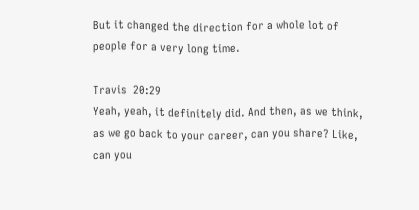But it changed the direction for a whole lot of people for a very long time.

Travis  20:29
Yeah, yeah, it definitely did. And then, as we think, as we go back to your career, can you share? Like, can you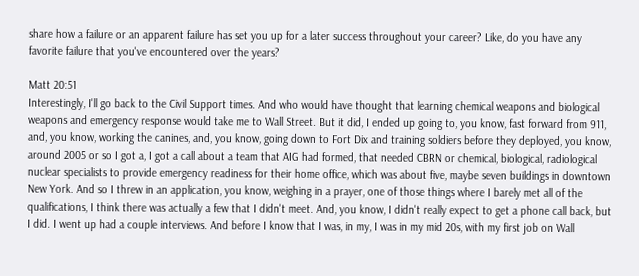share how a failure or an apparent failure has set you up for a later success throughout your career? Like, do you have any favorite failure that you've encountered over the years?

Matt 20:51
Interestingly, I'll go back to the Civil Support times. And who would have thought that learning chemical weapons and biological weapons and emergency response would take me to Wall Street. But it did, I ended up going to, you know, fast forward from 911, and, you know, working the canines, and, you know, going down to Fort Dix and training soldiers before they deployed, you know, around 2005 or so I got a, I got a call about a team that AIG had formed, that needed CBRN or chemical, biological, radiological nuclear specialists to provide emergency readiness for their home office, which was about five, maybe seven buildings in downtown New York. And so I threw in an application, you know, weighing in a prayer, one of those things where I barely met all of the qualifications, I think there was actually a few that I didn't meet. And, you know, I didn't really expect to get a phone call back, but I did. I went up had a couple interviews. And before I know that I was, in my, I was in my mid 20s, with my first job on Wall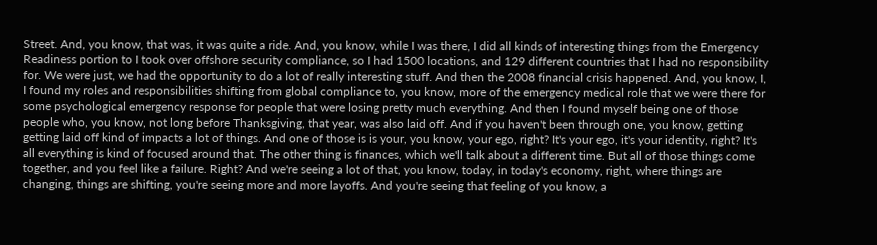Street. And, you know, that was, it was quite a ride. And, you know, while I was there, I did all kinds of interesting things from the Emergency Readiness portion to I took over offshore security compliance, so I had 1500 locations, and 129 different countries that I had no responsibility for. We were just, we had the opportunity to do a lot of really interesting stuff. And then the 2008 financial crisis happened. And, you know, I, I found my roles and responsibilities shifting from global compliance to, you know, more of the emergency medical role that we were there for some psychological emergency response for people that were losing pretty much everything. And then I found myself being one of those people who, you know, not long before Thanksgiving, that year, was also laid off. And if you haven't been through one, you know, getting getting laid off kind of impacts a lot of things. And one of those is is your, you know, your ego, right? It's your ego, it's your identity, right? It's all everything is kind of focused around that. The other thing is finances, which we'll talk about a different time. But all of those things come together, and you feel like a failure. Right? And we're seeing a lot of that, you know, today, in today's economy, right, where things are changing, things are shifting, you're seeing more and more layoffs. And you're seeing that feeling of you know, a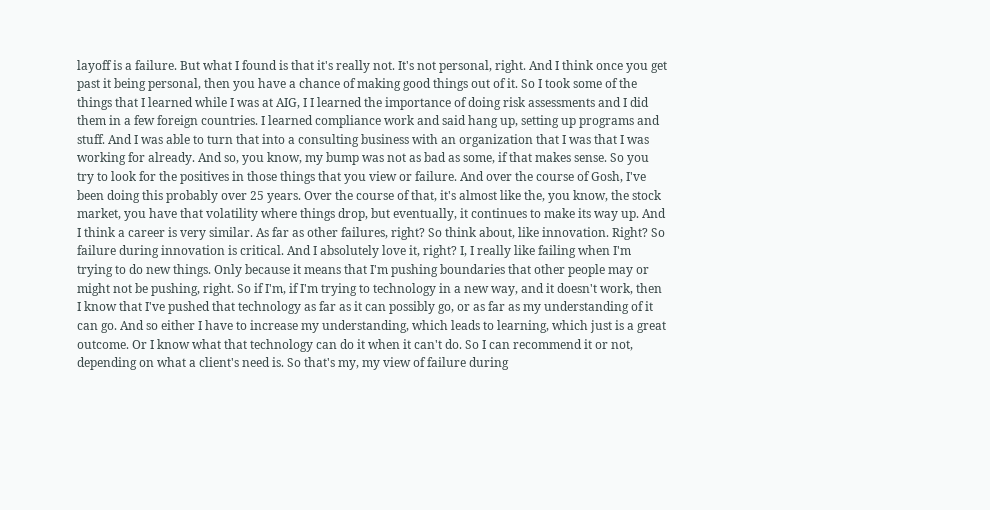layoff is a failure. But what I found is that it's really not. It's not personal, right. And I think once you get past it being personal, then you have a chance of making good things out of it. So I took some of the things that I learned while I was at AIG, I I learned the importance of doing risk assessments and I did them in a few foreign countries. I learned compliance work and said hang up, setting up programs and stuff. And I was able to turn that into a consulting business with an organization that I was that I was working for already. And so, you know, my bump was not as bad as some, if that makes sense. So you try to look for the positives in those things that you view or failure. And over the course of Gosh, I've been doing this probably over 25 years. Over the course of that, it's almost like the, you know, the stock market, you have that volatility where things drop, but eventually, it continues to make its way up. And I think a career is very similar. As far as other failures, right? So think about, like innovation. Right? So failure during innovation is critical. And I absolutely love it, right? I, I really like failing when I'm trying to do new things. Only because it means that I'm pushing boundaries that other people may or might not be pushing, right. So if I'm, if I'm trying to technology in a new way, and it doesn't work, then I know that I've pushed that technology as far as it can possibly go, or as far as my understanding of it can go. And so either I have to increase my understanding, which leads to learning, which just is a great outcome. Or I know what that technology can do it when it can't do. So I can recommend it or not, depending on what a client's need is. So that's my, my view of failure during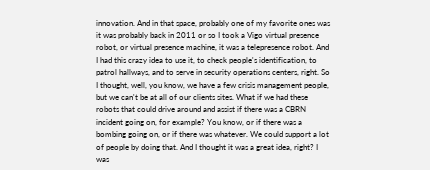innovation. And in that space, probably one of my favorite ones was it was probably back in 2011 or so I took a Vigo virtual presence robot, or virtual presence machine, it was a telepresence robot. And I had this crazy idea to use it, to check people's identification, to patrol hallways, and to serve in security operations centers, right. So I thought, well, you know, we have a few crisis management people, but we can't be at all of our clients sites. What if we had these robots that could drive around and assist if there was a CBRN incident going on, for example? You know, or if there was a bombing going on, or if there was whatever. We could support a lot of people by doing that. And I thought it was a great idea, right? I was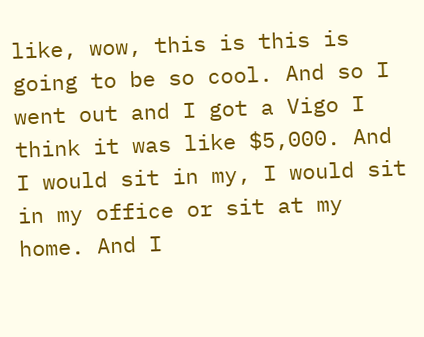like, wow, this is this is going to be so cool. And so I went out and I got a Vigo I think it was like $5,000. And I would sit in my, I would sit in my office or sit at my home. And I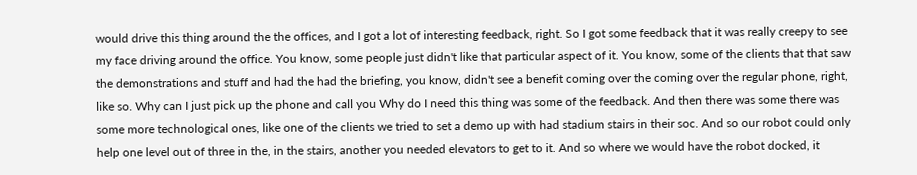would drive this thing around the the offices, and I got a lot of interesting feedback, right. So I got some feedback that it was really creepy to see my face driving around the office. You know, some people just didn't like that particular aspect of it. You know, some of the clients that that saw the demonstrations and stuff and had the had the briefing, you know, didn't see a benefit coming over the coming over the regular phone, right, like so. Why can I just pick up the phone and call you Why do I need this thing was some of the feedback. And then there was some there was some more technological ones, like one of the clients we tried to set a demo up with had stadium stairs in their soc. And so our robot could only help one level out of three in the, in the stairs, another you needed elevators to get to it. And so where we would have the robot docked, it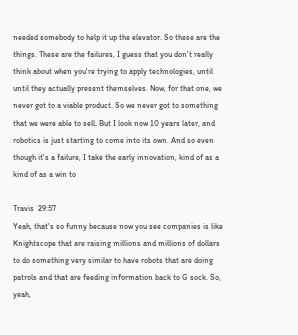needed somebody to help it up the elevator. So these are the things. These are the failures, I guess that you don't really think about when you're trying to apply technologies, until until they actually present themselves. Now, for that one, we never got to a viable product. So we never got to something that we were able to sell. But I look now 10 years later, and robotics is just starting to come into its own. And so even though it's a failure, I take the early innovation, kind of as a kind of as a win to

Travis  29:57
Yeah, that's so funny because now you see companies is like Knightscope that are raising millions and millions of dollars to do something very similar to have robots that are doing patrols and that are feeding information back to G sock. So, yeah,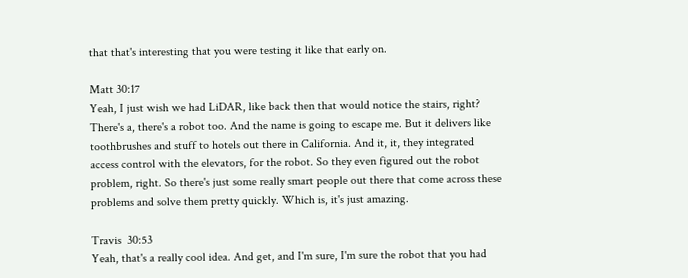that that's interesting that you were testing it like that early on.

Matt 30:17
Yeah, I just wish we had LiDAR, like back then that would notice the stairs, right? There's a, there's a robot too. And the name is going to escape me. But it delivers like toothbrushes and stuff to hotels out there in California. And it, it, they integrated access control with the elevators, for the robot. So they even figured out the robot problem, right. So there's just some really smart people out there that come across these problems and solve them pretty quickly. Which is, it's just amazing.

Travis  30:53
Yeah, that's a really cool idea. And get, and I'm sure, I'm sure the robot that you had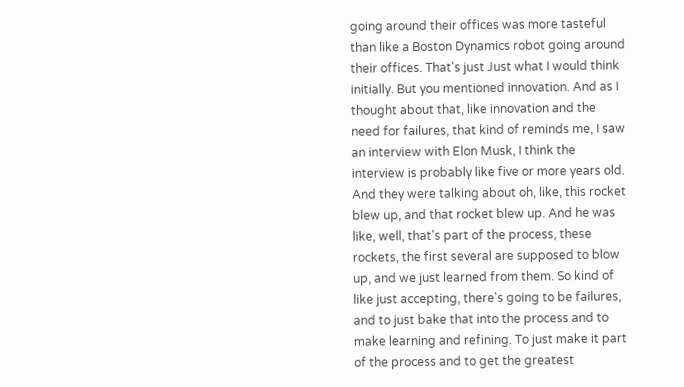going around their offices was more tasteful than like a Boston Dynamics robot going around their offices. That's just Just what I would think initially. But you mentioned innovation. And as I thought about that, like innovation and the need for failures, that kind of reminds me, I saw an interview with Elon Musk, I think the interview is probably like five or more years old. And they were talking about oh, like, this rocket blew up, and that rocket blew up. And he was like, well, that's part of the process, these rockets, the first several are supposed to blow up, and we just learned from them. So kind of like just accepting, there's going to be failures, and to just bake that into the process and to make learning and refining. To just make it part of the process and to get the greatest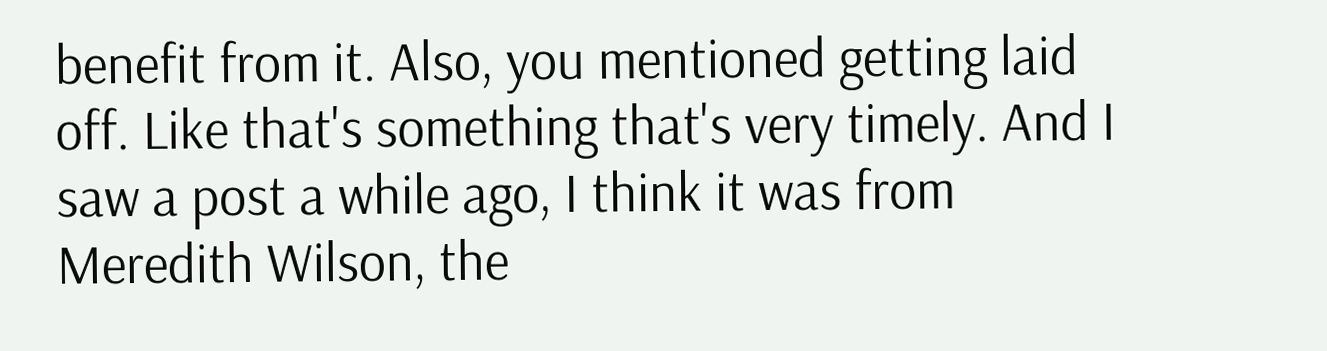benefit from it. Also, you mentioned getting laid off. Like that's something that's very timely. And I saw a post a while ago, I think it was from Meredith Wilson, the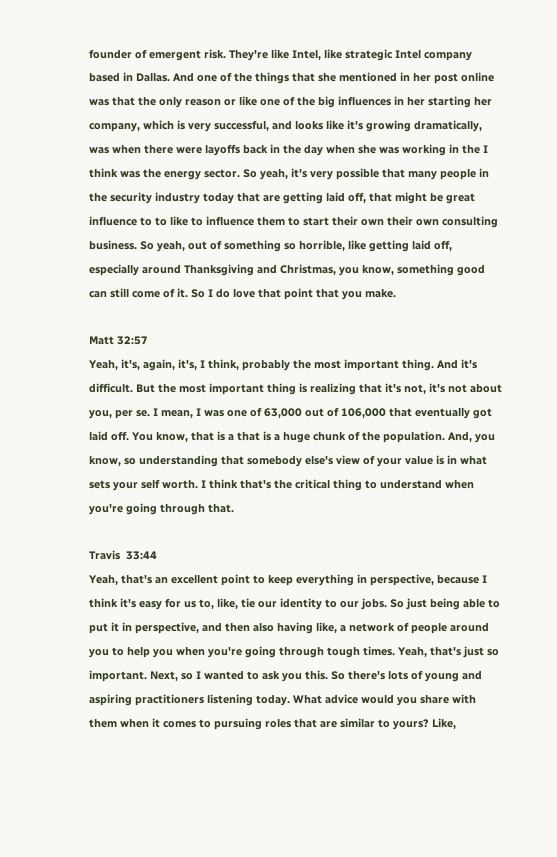founder of emergent risk. They're like Intel, like strategic Intel company based in Dallas. And one of the things that she mentioned in her post online was that the only reason or like one of the big influences in her starting her company, which is very successful, and looks like it's growing dramatically, was when there were layoffs back in the day when she was working in the I think was the energy sector. So yeah, it's very possible that many people in the security industry today that are getting laid off, that might be great influence to to like to influence them to start their own their own consulting business. So yeah, out of something so horrible, like getting laid off, especially around Thanksgiving and Christmas, you know, something good can still come of it. So I do love that point that you make.

Matt 32:57
Yeah, it's, again, it's, I think, probably the most important thing. And it's difficult. But the most important thing is realizing that it's not, it's not about you, per se. I mean, I was one of 63,000 out of 106,000 that eventually got laid off. You know, that is a that is a huge chunk of the population. And, you know, so understanding that somebody else's view of your value is in what sets your self worth. I think that's the critical thing to understand when you're going through that.

Travis  33:44
Yeah, that's an excellent point to keep everything in perspective, because I think it's easy for us to, like, tie our identity to our jobs. So just being able to put it in perspective, and then also having like, a network of people around you to help you when you're going through tough times. Yeah, that's just so important. Next, so I wanted to ask you this. So there's lots of young and aspiring practitioners listening today. What advice would you share with them when it comes to pursuing roles that are similar to yours? Like,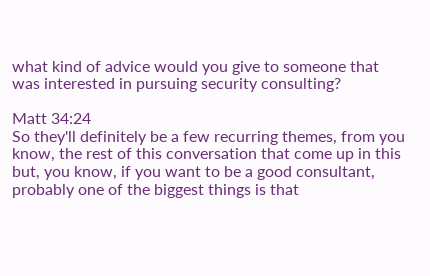what kind of advice would you give to someone that was interested in pursuing security consulting?

Matt 34:24
So they'll definitely be a few recurring themes, from you know, the rest of this conversation that come up in this but, you know, if you want to be a good consultant, probably one of the biggest things is that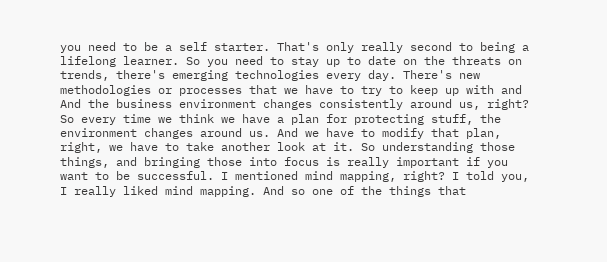you need to be a self starter. That's only really second to being a lifelong learner. So you need to stay up to date on the threats on trends, there's emerging technologies every day. There's new methodologies or processes that we have to try to keep up with and And the business environment changes consistently around us, right? So every time we think we have a plan for protecting stuff, the environment changes around us. And we have to modify that plan, right, we have to take another look at it. So understanding those things, and bringing those into focus is really important if you want to be successful. I mentioned mind mapping, right? I told you, I really liked mind mapping. And so one of the things that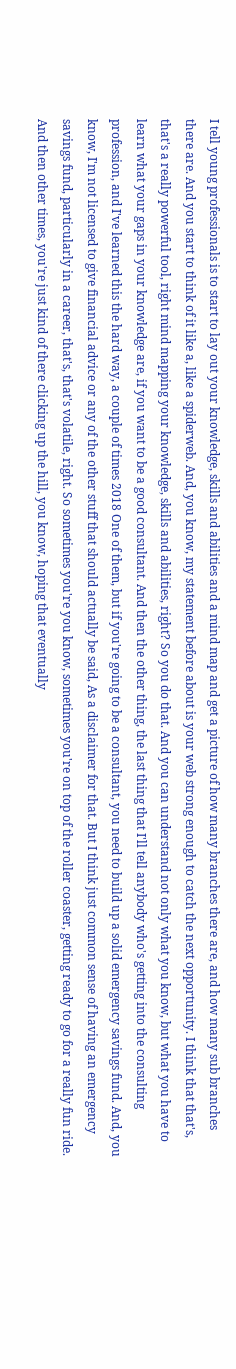I tell young professionals is to start to lay out your knowledge, skills and abilities and a mind map and get a picture of how many branches there are, and how many sub branches there are. And you start to think of it like a, like a spiderweb. And, you know, my statement before about is your web strong enough to catch the next opportunity. I think that that's, that's a really powerful tool, right mind mapping your knowledge, skills and abilities, right? So you do that. And you can understand not only what you know, but what you have to learn what your gaps in your knowledge are, if you want to be a good consultant. And then the other thing, the last thing that I'll tell anybody who's getting into the consulting profession, and I've learned this the hard way, a couple of times 2018 One of them, but if you're going to be a consultant, you need to build up a solid emergency savings fund. And, you know, I'm not licensed to give financial advice or any of the other stuff that should actually be said, As a disclaimer for that. But I think just common sense of having an emergency savings fund, particularly in a career, that's, that's volatile, right. So sometimes you're you know, sometimes you're on top of the roller coaster, getting ready to go for a really fun ride. And then other times, you're just kind of there clicking up the hill, you know, hoping that eventually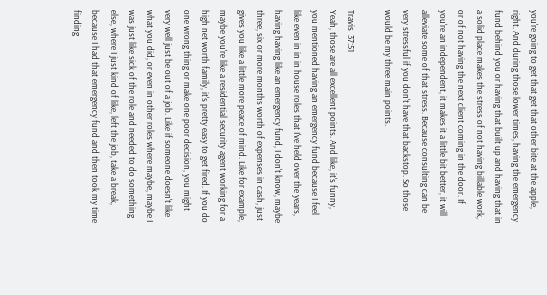you're going to get that get that other bite at the apple, right. And during those lower times, having the emergency fund behind you or having that built up and having that in a solid place makes the stress of not having billable work, or of not having the next client coming in the door. If you're an independent, it makes it a little bit better, it will alleviate some of that stress. Because consulting can be very stressful if you don't have that backstop. So those would be my three main points.

Travis  37:51
Yeah, those are all excellent points. And like, it's funny, you mentioned having an emergency fund because I feel like even in in in house roles that I've held over the years, having having like an emergency fund, I don't know, maybe three, six or more months worth of expenses in cash, just gives you like a little more peace of mind. Like for example, maybe you're like a residential security agent working for a high net worth family, it's pretty easy to get fired. If you do one wrong thing or make one poor decision, you might very well just be out of a job. Like if someone doesn't like what you did, or even in other roles where maybe, maybe I was just like sick of the role and needed to do something else, where I just kind of like, left the job, take a break, because I had that emergency fund and then took my time finding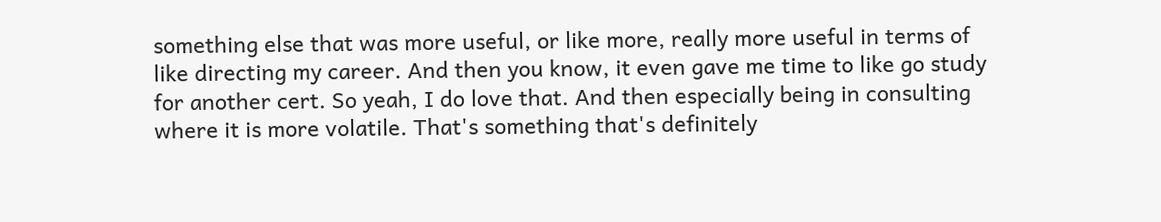something else that was more useful, or like more, really more useful in terms of like directing my career. And then you know, it even gave me time to like go study for another cert. So yeah, I do love that. And then especially being in consulting where it is more volatile. That's something that's definitely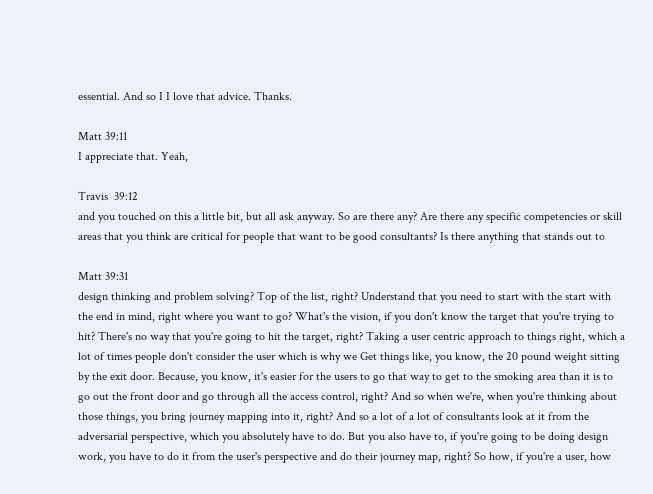essential. And so I I love that advice. Thanks.

Matt 39:11
I appreciate that. Yeah,

Travis  39:12
and you touched on this a little bit, but all ask anyway. So are there any? Are there any specific competencies or skill areas that you think are critical for people that want to be good consultants? Is there anything that stands out to

Matt 39:31
design thinking and problem solving? Top of the list, right? Understand that you need to start with the start with the end in mind, right where you want to go? What's the vision, if you don't know the target that you're trying to hit? There's no way that you're going to hit the target, right? Taking a user centric approach to things right, which a lot of times people don't consider the user which is why we Get things like, you know, the 20 pound weight sitting by the exit door. Because, you know, it's easier for the users to go that way to get to the smoking area than it is to go out the front door and go through all the access control, right? And so when we're, when you're thinking about those things, you bring journey mapping into it, right? And so a lot of a lot of consultants look at it from the adversarial perspective, which you absolutely have to do. But you also have to, if you're going to be doing design work, you have to do it from the user's perspective and do their journey map, right? So how, if you're a user, how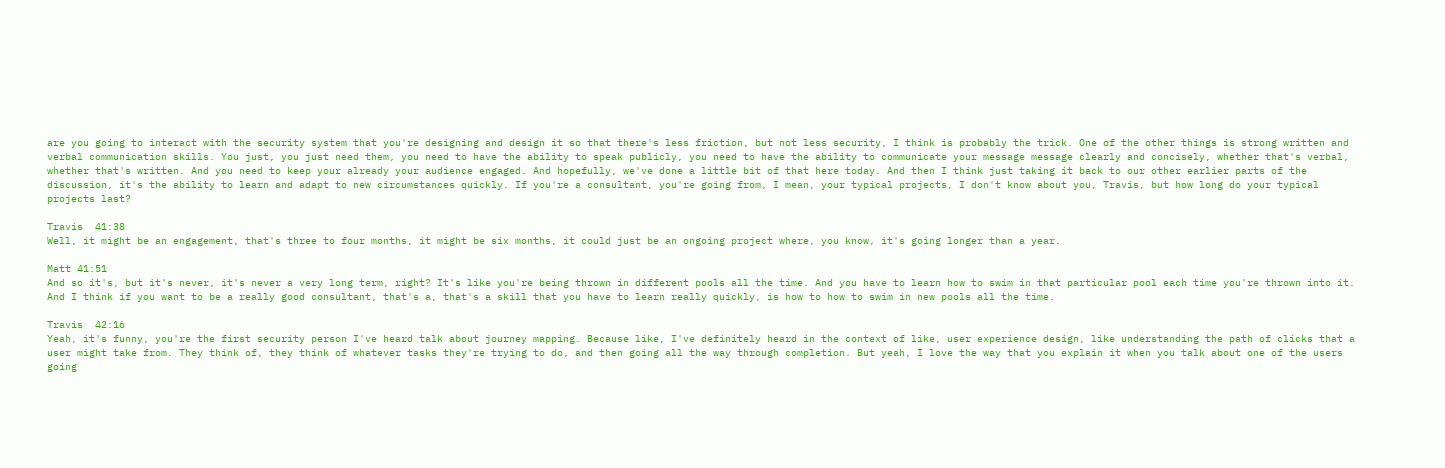are you going to interact with the security system that you're designing and design it so that there's less friction, but not less security, I think is probably the trick. One of the other things is strong written and verbal communication skills. You just, you just need them, you need to have the ability to speak publicly, you need to have the ability to communicate your message message clearly and concisely, whether that's verbal, whether that's written. And you need to keep your already your audience engaged. And hopefully, we've done a little bit of that here today. And then I think just taking it back to our other earlier parts of the discussion, it's the ability to learn and adapt to new circumstances quickly. If you're a consultant, you're going from, I mean, your typical projects, I don't know about you, Travis, but how long do your typical projects last?

Travis  41:38
Well, it might be an engagement, that's three to four months, it might be six months, it could just be an ongoing project where, you know, it's going longer than a year.

Matt 41:51
And so it's, but it's never, it's never a very long term, right? It's like you're being thrown in different pools all the time. And you have to learn how to swim in that particular pool each time you're thrown into it. And I think if you want to be a really good consultant, that's a, that's a skill that you have to learn really quickly, is how to how to swim in new pools all the time.

Travis  42:16
Yeah, it's funny, you're the first security person I've heard talk about journey mapping. Because like, I've definitely heard in the context of like, user experience design, like understanding the path of clicks that a user might take from. They think of, they think of whatever tasks they're trying to do, and then going all the way through completion. But yeah, I love the way that you explain it when you talk about one of the users going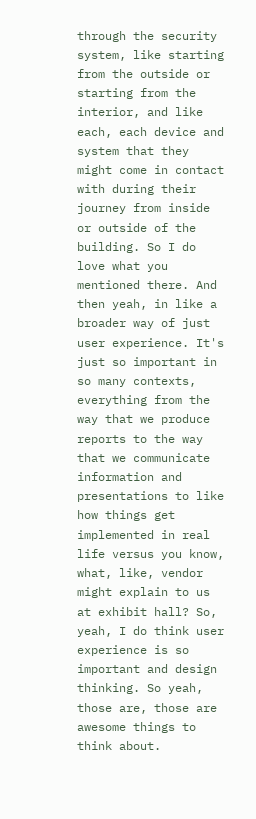through the security system, like starting from the outside or starting from the interior, and like each, each device and system that they might come in contact with during their journey from inside or outside of the building. So I do love what you mentioned there. And then yeah, in like a broader way of just user experience. It's just so important in so many contexts, everything from the way that we produce reports to the way that we communicate information and presentations to like how things get implemented in real life versus you know, what, like, vendor might explain to us at exhibit hall? So, yeah, I do think user experience is so important and design thinking. So yeah, those are, those are awesome things to think about.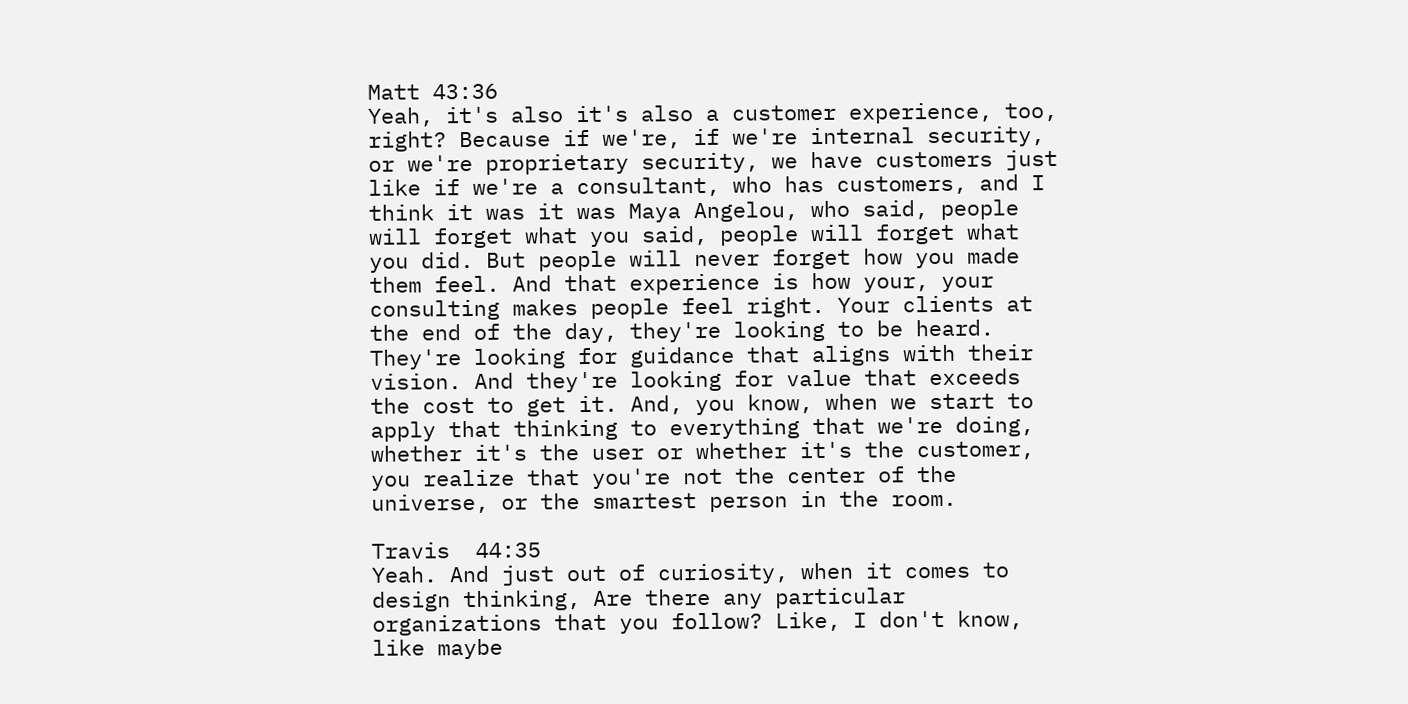Matt 43:36
Yeah, it's also it's also a customer experience, too, right? Because if we're, if we're internal security, or we're proprietary security, we have customers just like if we're a consultant, who has customers, and I think it was it was Maya Angelou, who said, people will forget what you said, people will forget what you did. But people will never forget how you made them feel. And that experience is how your, your consulting makes people feel right. Your clients at the end of the day, they're looking to be heard. They're looking for guidance that aligns with their vision. And they're looking for value that exceeds the cost to get it. And, you know, when we start to apply that thinking to everything that we're doing, whether it's the user or whether it's the customer, you realize that you're not the center of the universe, or the smartest person in the room.

Travis  44:35
Yeah. And just out of curiosity, when it comes to design thinking, Are there any particular organizations that you follow? Like, I don't know, like maybe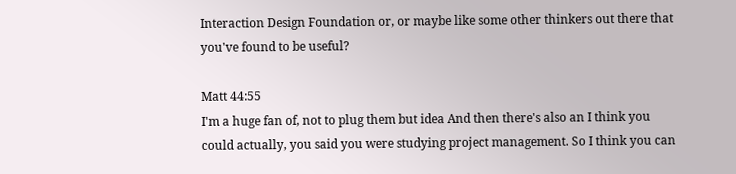Interaction Design Foundation or, or maybe like some other thinkers out there that you've found to be useful?

Matt 44:55
I'm a huge fan of, not to plug them but idea And then there's also an I think you could actually, you said you were studying project management. So I think you can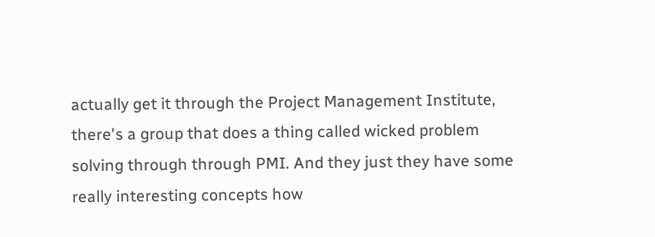actually get it through the Project Management Institute, there's a group that does a thing called wicked problem solving through through PMI. And they just they have some really interesting concepts how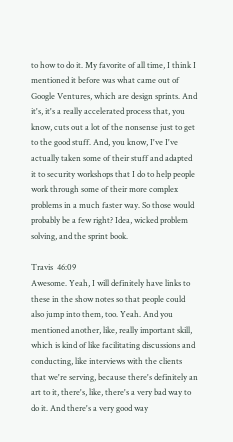to how to do it. My favorite of all time, I think I mentioned it before was what came out of Google Ventures, which are design sprints. And it's, it's a really accelerated process that, you know, cuts out a lot of the nonsense just to get to the good stuff. And, you know, I've I've actually taken some of their stuff and adapted it to security workshops that I do to help people work through some of their more complex problems in a much faster way. So those would probably be a few right? Idea, wicked problem solving, and the sprint book.

Travis  46:09
Awesome. Yeah, I will definitely have links to these in the show notes so that people could also jump into them, too. Yeah. And you mentioned another, like, really important skill, which is kind of like facilitating discussions and conducting, like interviews with the clients that we're serving, because there's definitely an art to it, there's, like, there's a very bad way to do it. And there's a very good way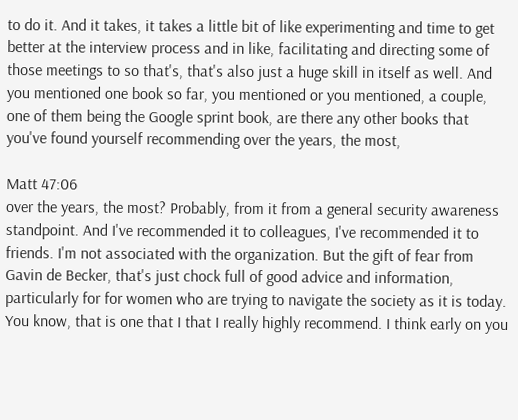to do it. And it takes, it takes a little bit of like experimenting and time to get better at the interview process and in like, facilitating and directing some of those meetings to so that's, that's also just a huge skill in itself as well. And you mentioned one book so far, you mentioned or you mentioned, a couple, one of them being the Google sprint book, are there any other books that you've found yourself recommending over the years, the most,

Matt 47:06
over the years, the most? Probably, from it from a general security awareness standpoint. And I've recommended it to colleagues, I've recommended it to friends. I'm not associated with the organization. But the gift of fear from Gavin de Becker, that's just chock full of good advice and information, particularly for for women who are trying to navigate the society as it is today. You know, that is one that I that I really highly recommend. I think early on you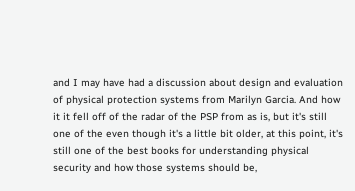and I may have had a discussion about design and evaluation of physical protection systems from Marilyn Garcia. And how it it fell off of the radar of the PSP from as is, but it's still one of the even though it's a little bit older, at this point, it's still one of the best books for understanding physical security and how those systems should be,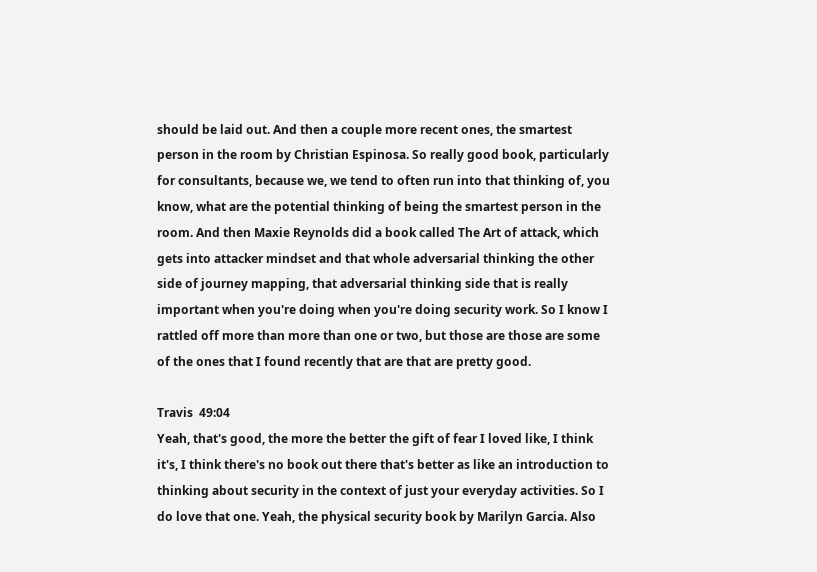should be laid out. And then a couple more recent ones, the smartest person in the room by Christian Espinosa. So really good book, particularly for consultants, because we, we tend to often run into that thinking of, you know, what are the potential thinking of being the smartest person in the room. And then Maxie Reynolds did a book called The Art of attack, which gets into attacker mindset and that whole adversarial thinking the other side of journey mapping, that adversarial thinking side that is really important when you're doing when you're doing security work. So I know I rattled off more than more than one or two, but those are those are some of the ones that I found recently that are that are pretty good.

Travis  49:04
Yeah, that's good, the more the better the gift of fear I loved like, I think it's, I think there's no book out there that's better as like an introduction to thinking about security in the context of just your everyday activities. So I do love that one. Yeah, the physical security book by Marilyn Garcia. Also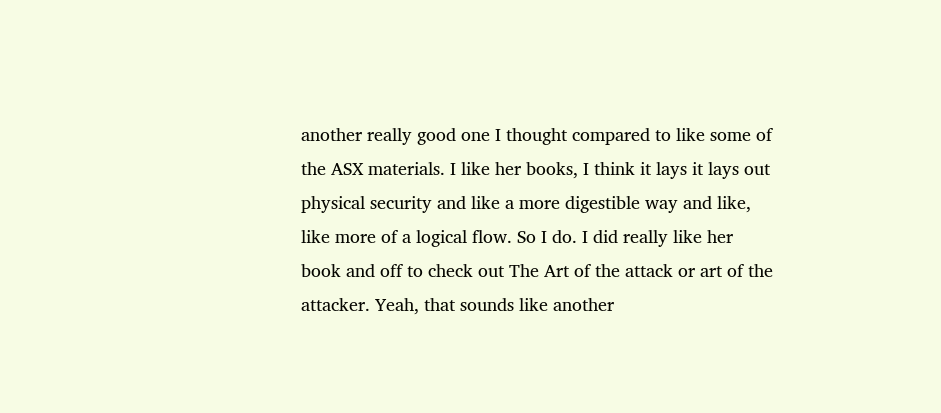another really good one I thought compared to like some of the ASX materials. I like her books, I think it lays it lays out physical security and like a more digestible way and like, like more of a logical flow. So I do. I did really like her book and off to check out The Art of the attack or art of the attacker. Yeah, that sounds like another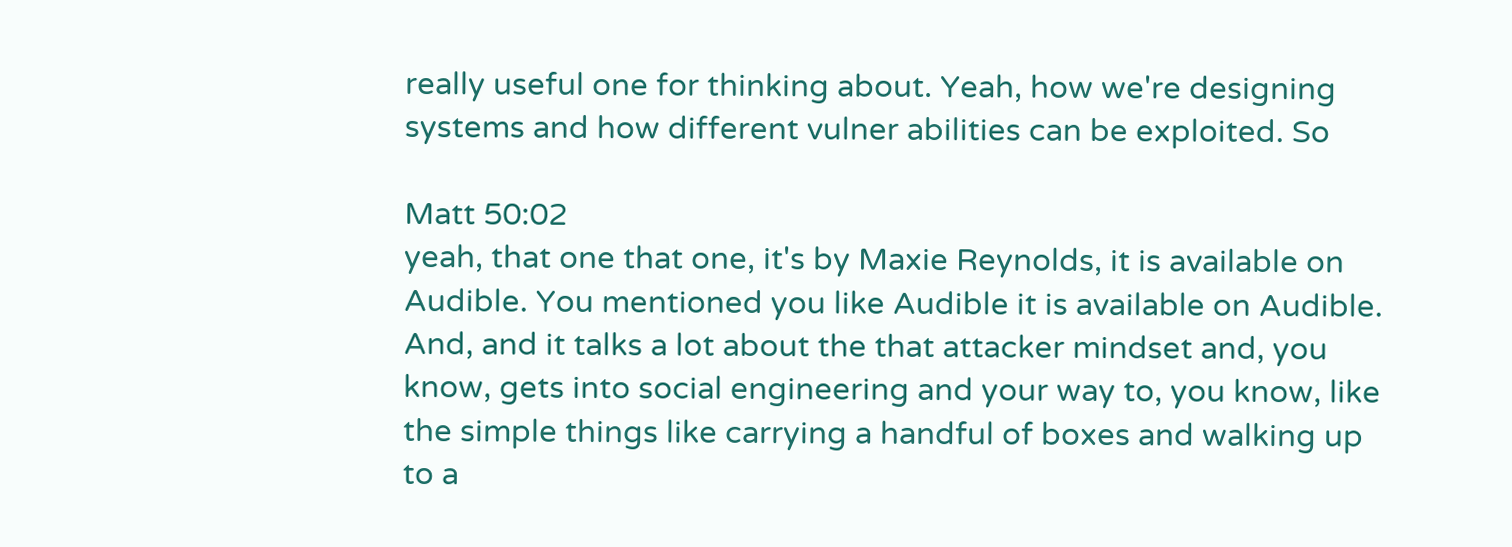really useful one for thinking about. Yeah, how we're designing systems and how different vulner abilities can be exploited. So

Matt 50:02
yeah, that one that one, it's by Maxie Reynolds, it is available on Audible. You mentioned you like Audible it is available on Audible. And, and it talks a lot about the that attacker mindset and, you know, gets into social engineering and your way to, you know, like the simple things like carrying a handful of boxes and walking up to a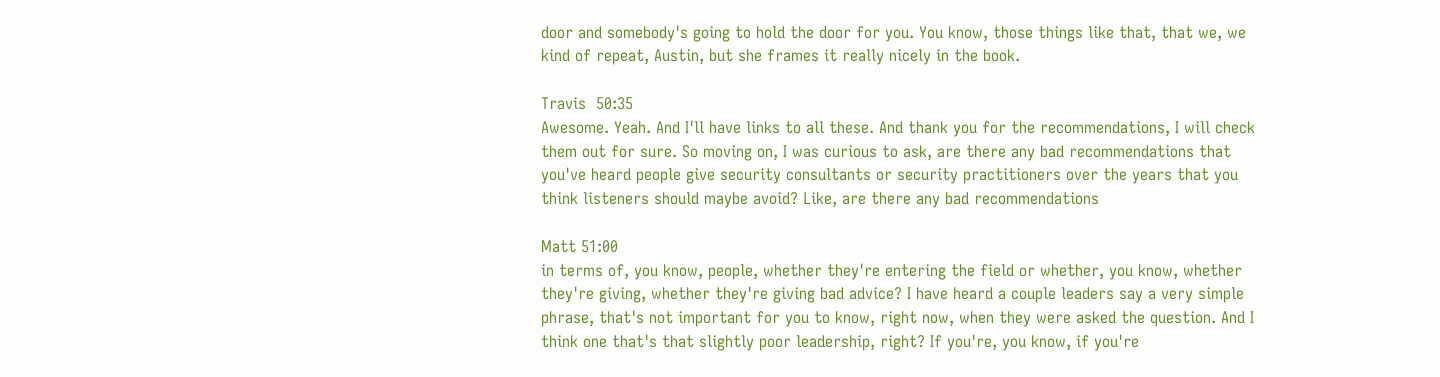door and somebody's going to hold the door for you. You know, those things like that, that we, we kind of repeat, Austin, but she frames it really nicely in the book.

Travis  50:35
Awesome. Yeah. And I'll have links to all these. And thank you for the recommendations, I will check them out for sure. So moving on, I was curious to ask, are there any bad recommendations that you've heard people give security consultants or security practitioners over the years that you think listeners should maybe avoid? Like, are there any bad recommendations

Matt 51:00
in terms of, you know, people, whether they're entering the field or whether, you know, whether they're giving, whether they're giving bad advice? I have heard a couple leaders say a very simple phrase, that's not important for you to know, right now, when they were asked the question. And I think one that's that slightly poor leadership, right? If you're, you know, if you're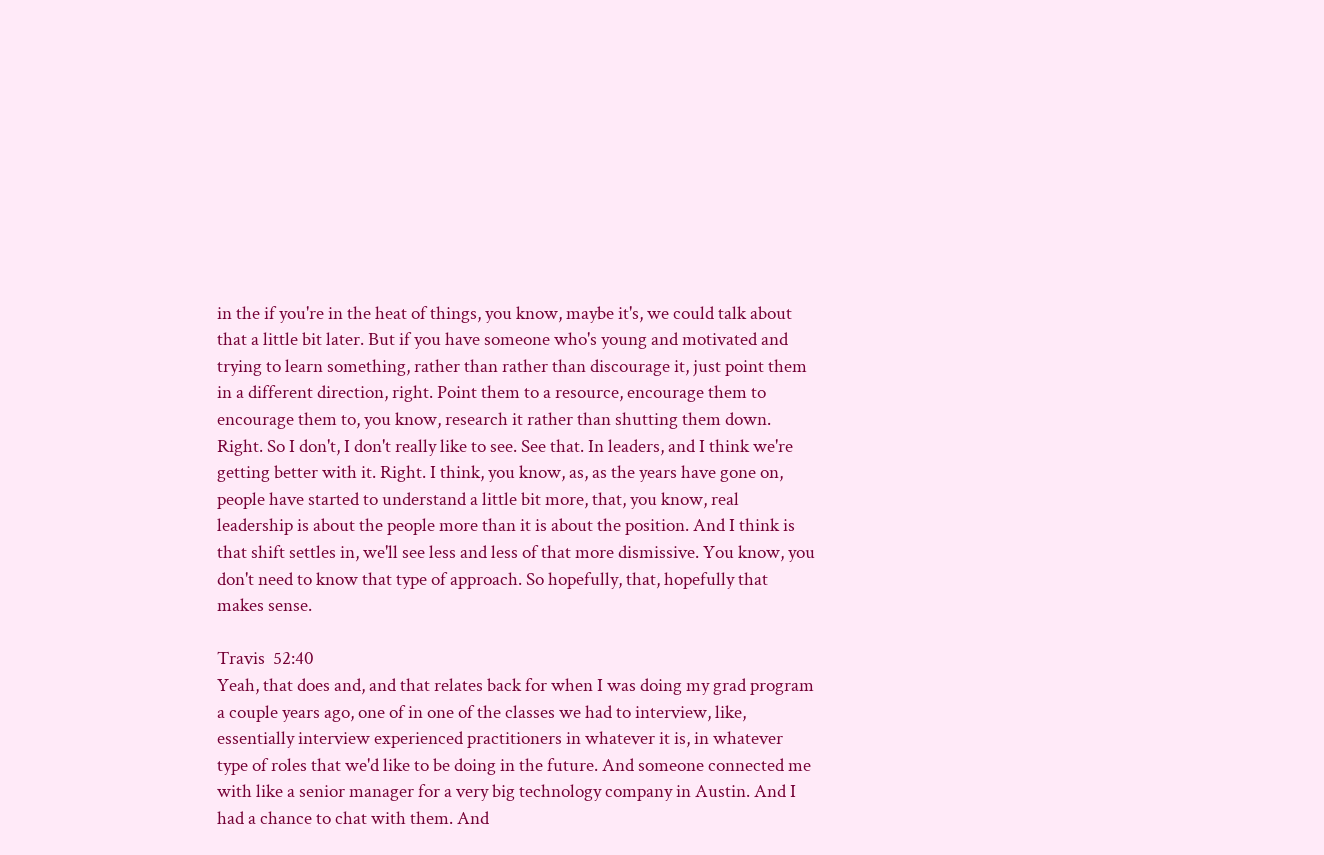in the if you're in the heat of things, you know, maybe it's, we could talk about that a little bit later. But if you have someone who's young and motivated and trying to learn something, rather than rather than discourage it, just point them in a different direction, right. Point them to a resource, encourage them to encourage them to, you know, research it rather than shutting them down. Right. So I don't, I don't really like to see. See that. In leaders, and I think we're getting better with it. Right. I think, you know, as, as the years have gone on, people have started to understand a little bit more, that, you know, real leadership is about the people more than it is about the position. And I think is that shift settles in, we'll see less and less of that more dismissive. You know, you don't need to know that type of approach. So hopefully, that, hopefully that makes sense.

Travis  52:40
Yeah, that does and, and that relates back for when I was doing my grad program a couple years ago, one of in one of the classes we had to interview, like, essentially interview experienced practitioners in whatever it is, in whatever type of roles that we'd like to be doing in the future. And someone connected me with like a senior manager for a very big technology company in Austin. And I had a chance to chat with them. And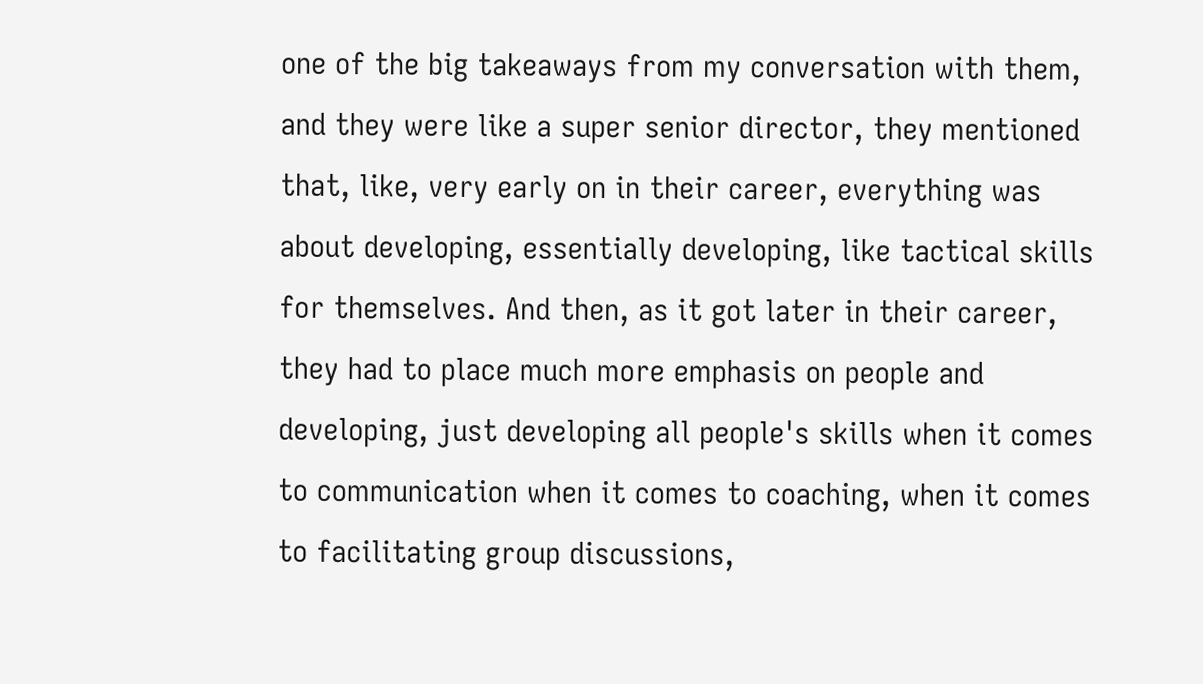one of the big takeaways from my conversation with them, and they were like a super senior director, they mentioned that, like, very early on in their career, everything was about developing, essentially developing, like tactical skills for themselves. And then, as it got later in their career, they had to place much more emphasis on people and developing, just developing all people's skills when it comes to communication when it comes to coaching, when it comes to facilitating group discussions,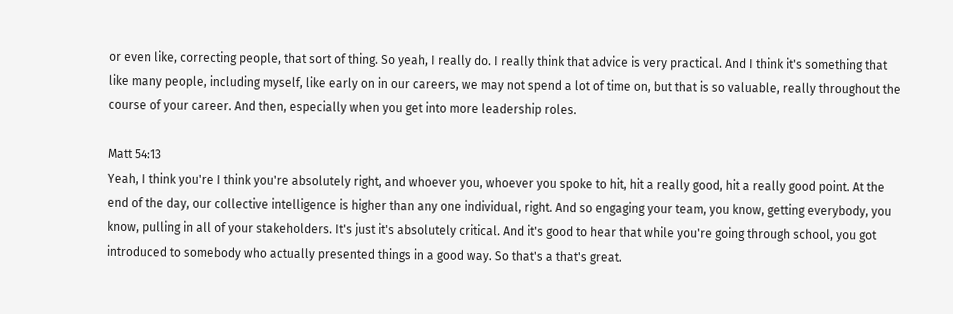or even like, correcting people, that sort of thing. So yeah, I really do. I really think that advice is very practical. And I think it's something that like many people, including myself, like early on in our careers, we may not spend a lot of time on, but that is so valuable, really throughout the course of your career. And then, especially when you get into more leadership roles.

Matt 54:13
Yeah, I think you're I think you're absolutely right, and whoever you, whoever you spoke to hit, hit a really good, hit a really good point. At the end of the day, our collective intelligence is higher than any one individual, right. And so engaging your team, you know, getting everybody, you know, pulling in all of your stakeholders. It's just it's absolutely critical. And it's good to hear that while you're going through school, you got introduced to somebody who actually presented things in a good way. So that's a that's great.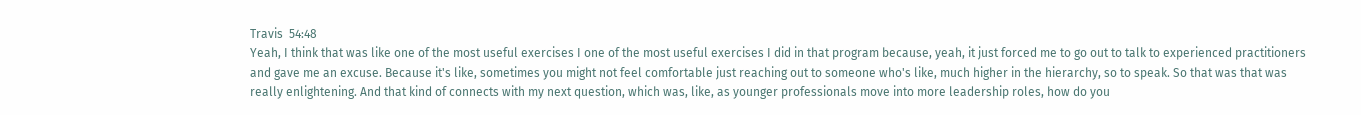Travis  54:48
Yeah, I think that was like one of the most useful exercises I one of the most useful exercises I did in that program because, yeah, it just forced me to go out to talk to experienced practitioners and gave me an excuse. Because it's like, sometimes you might not feel comfortable just reaching out to someone who's like, much higher in the hierarchy, so to speak. So that was that was really enlightening. And that kind of connects with my next question, which was, like, as younger professionals move into more leadership roles, how do you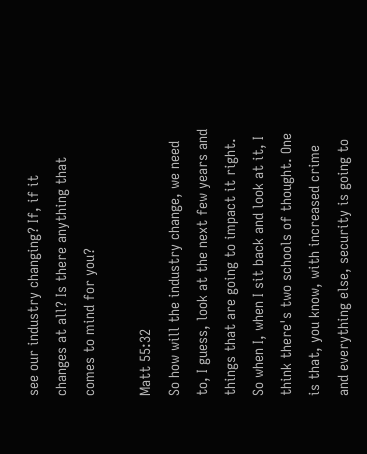see our industry changing? If, if it changes at all? Is there anything that comes to mind for you?

Matt 55:32
So how will the industry change, we need to, I guess, look at the next few years and things that are going to impact it right. So when I, when I sit back and look at it, I think there's two schools of thought. One is that, you know, with increased crime and everything else, security is going to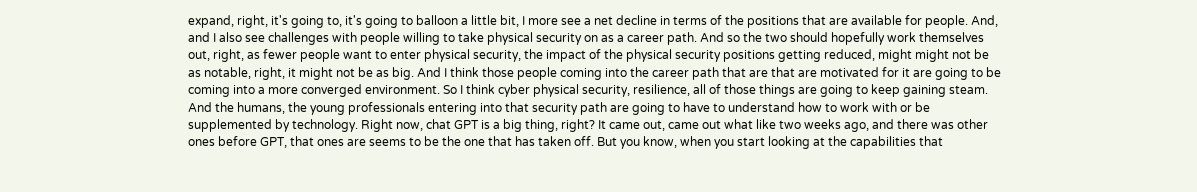expand, right, it's going to, it's going to balloon a little bit, I more see a net decline in terms of the positions that are available for people. And, and I also see challenges with people willing to take physical security on as a career path. And so the two should hopefully work themselves out, right, as fewer people want to enter physical security, the impact of the physical security positions getting reduced, might might not be as notable, right, it might not be as big. And I think those people coming into the career path that are that are motivated for it are going to be coming into a more converged environment. So I think cyber physical security, resilience, all of those things are going to keep gaining steam. And the humans, the young professionals entering into that security path are going to have to understand how to work with or be supplemented by technology. Right now, chat GPT is a big thing, right? It came out, came out what like two weeks ago, and there was other ones before GPT, that ones are seems to be the one that has taken off. But you know, when you start looking at the capabilities that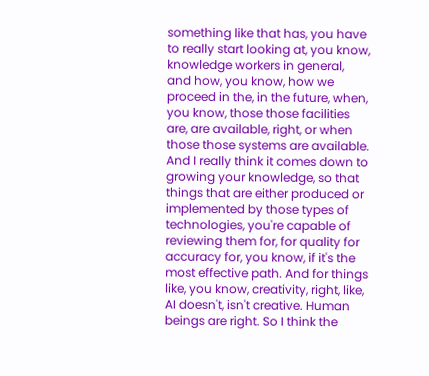something like that has, you have to really start looking at, you know, knowledge workers in general, and how, you know, how we proceed in the, in the future, when, you know, those those facilities are, are available, right, or when those those systems are available. And I really think it comes down to growing your knowledge, so that things that are either produced or implemented by those types of technologies, you're capable of reviewing them for, for quality for accuracy for, you know, if it's the most effective path. And for things like, you know, creativity, right, like, AI doesn't, isn't creative. Human beings are right. So I think the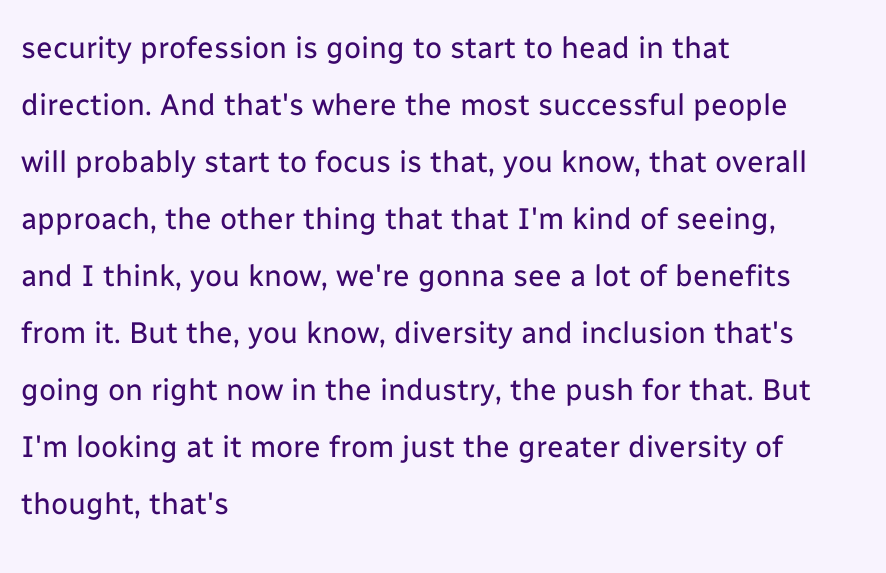security profession is going to start to head in that direction. And that's where the most successful people will probably start to focus is that, you know, that overall approach, the other thing that that I'm kind of seeing, and I think, you know, we're gonna see a lot of benefits from it. But the, you know, diversity and inclusion that's going on right now in the industry, the push for that. But I'm looking at it more from just the greater diversity of thought, that's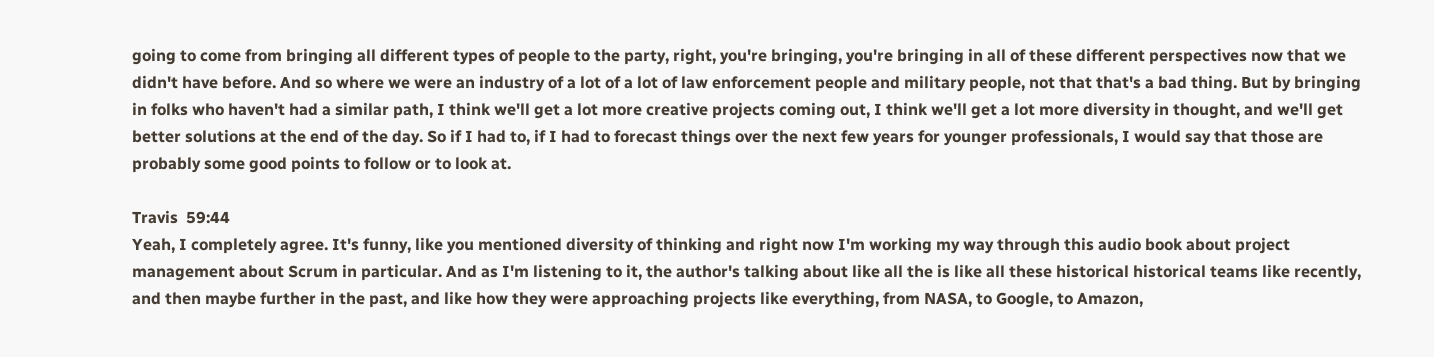going to come from bringing all different types of people to the party, right, you're bringing, you're bringing in all of these different perspectives now that we didn't have before. And so where we were an industry of a lot of a lot of law enforcement people and military people, not that that's a bad thing. But by bringing in folks who haven't had a similar path, I think we'll get a lot more creative projects coming out, I think we'll get a lot more diversity in thought, and we'll get better solutions at the end of the day. So if I had to, if I had to forecast things over the next few years for younger professionals, I would say that those are probably some good points to follow or to look at.

Travis  59:44
Yeah, I completely agree. It's funny, like you mentioned diversity of thinking and right now I'm working my way through this audio book about project management about Scrum in particular. And as I'm listening to it, the author's talking about like all the is like all these historical historical teams like recently, and then maybe further in the past, and like how they were approaching projects like everything, from NASA, to Google, to Amazon,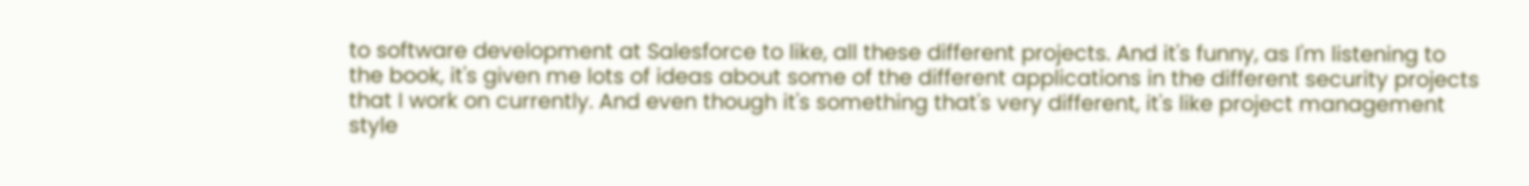to software development at Salesforce to like, all these different projects. And it's funny, as I'm listening to the book, it's given me lots of ideas about some of the different applications in the different security projects that I work on currently. And even though it's something that's very different, it's like project management style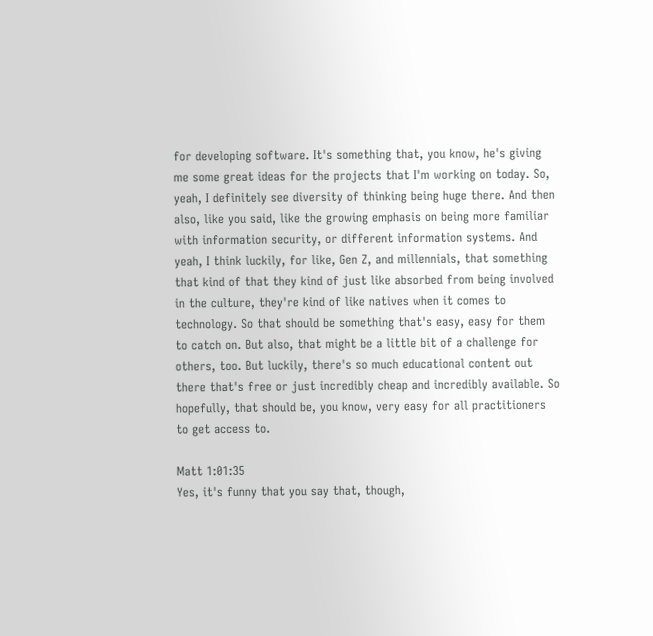for developing software. It's something that, you know, he's giving me some great ideas for the projects that I'm working on today. So, yeah, I definitely see diversity of thinking being huge there. And then also, like you said, like the growing emphasis on being more familiar with information security, or different information systems. And yeah, I think luckily, for like, Gen Z, and millennials, that something that kind of that they kind of just like absorbed from being involved in the culture, they're kind of like natives when it comes to technology. So that should be something that's easy, easy for them to catch on. But also, that might be a little bit of a challenge for others, too. But luckily, there's so much educational content out there that's free or just incredibly cheap and incredibly available. So hopefully, that should be, you know, very easy for all practitioners to get access to.

Matt 1:01:35
Yes, it's funny that you say that, though,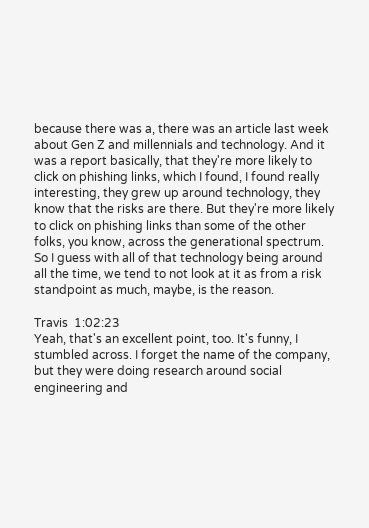because there was a, there was an article last week about Gen Z and millennials and technology. And it was a report basically, that they're more likely to click on phishing links, which I found, I found really interesting, they grew up around technology, they know that the risks are there. But they're more likely to click on phishing links than some of the other folks, you know, across the generational spectrum. So I guess with all of that technology being around all the time, we tend to not look at it as from a risk standpoint as much, maybe, is the reason.

Travis  1:02:23
Yeah, that's an excellent point, too. It's funny, I stumbled across. I forget the name of the company, but they were doing research around social engineering and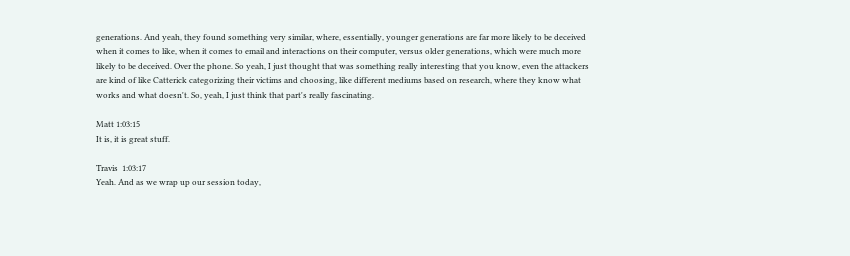generations. And yeah, they found something very similar, where, essentially, younger generations are far more likely to be deceived when it comes to like, when it comes to email and interactions on their computer, versus older generations, which were much more likely to be deceived. Over the phone. So yeah, I just thought that was something really interesting that you know, even the attackers are kind of like Catterick categorizing their victims and choosing, like different mediums based on research, where they know what works and what doesn't. So, yeah, I just think that part's really fascinating.

Matt 1:03:15
It is, it is great stuff.

Travis  1:03:17
Yeah. And as we wrap up our session today,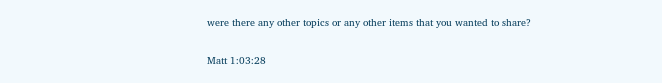were there any other topics or any other items that you wanted to share?

Matt 1:03:28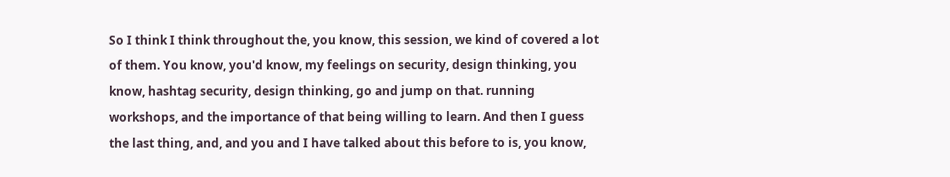So I think I think throughout the, you know, this session, we kind of covered a lot of them. You know, you'd know, my feelings on security, design thinking, you know, hashtag security, design thinking, go and jump on that. running workshops, and the importance of that being willing to learn. And then I guess the last thing, and, and you and I have talked about this before to is, you know,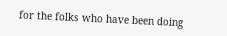for the folks who have been doing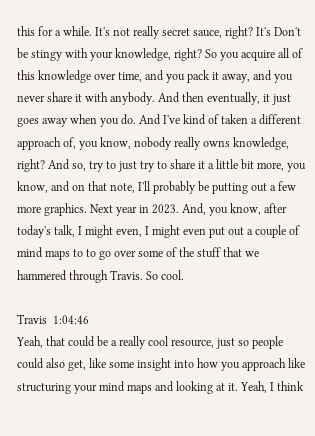this for a while. It's not really secret sauce, right? It's Don't be stingy with your knowledge, right? So you acquire all of this knowledge over time, and you pack it away, and you never share it with anybody. And then eventually, it just goes away when you do. And I've kind of taken a different approach of, you know, nobody really owns knowledge, right? And so, try to just try to share it a little bit more, you know, and on that note, I'll probably be putting out a few more graphics. Next year in 2023. And, you know, after today's talk, I might even, I might even put out a couple of mind maps to to go over some of the stuff that we hammered through Travis. So cool.

Travis  1:04:46
Yeah, that could be a really cool resource, just so people could also get, like some insight into how you approach like structuring your mind maps and looking at it. Yeah, I think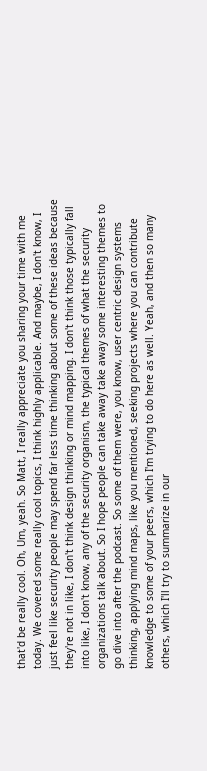that'd be really cool. Oh, Um, yeah. So Matt, I really appreciate you sharing your time with me today. We covered some really cool topics, I think highly applicable. And maybe, I don't know, I just feel like security people may spend far less time thinking about some of these ideas because they're not in like, I don't think design thinking or mind mapping. I don't think those typically fall into like, I don't know, any of the security organism, the typical themes of what the security organizations talk about. So I hope people can take away take away some interesting themes to go dive into after the podcast. So some of them were, you know, user centric design systems thinking, applying mind maps, like you mentioned, seeking projects where you can contribute knowledge to some of your peers, which I'm trying to do here as well. Yeah, and then so many others, which I'll try to summarize in our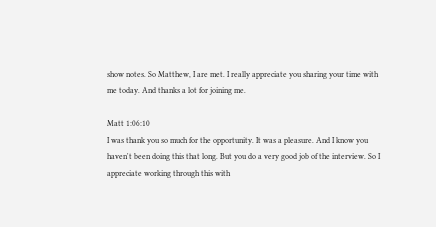show notes. So Matthew, I are met. I really appreciate you sharing your time with me today. And thanks a lot for joining me.

Matt 1:06:10
I was thank you so much for the opportunity. It was a pleasure. And I know you haven't been doing this that long. But you do a very good job of the interview. So I appreciate working through this with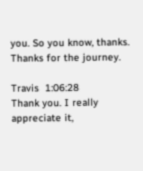you. So you know, thanks. Thanks for the journey.

Travis  1:06:28
Thank you. I really appreciate it,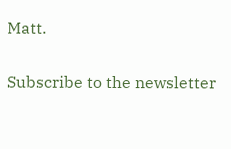Matt.

Subscribe to the newsletter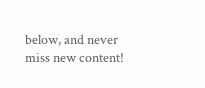below, and never miss new content!